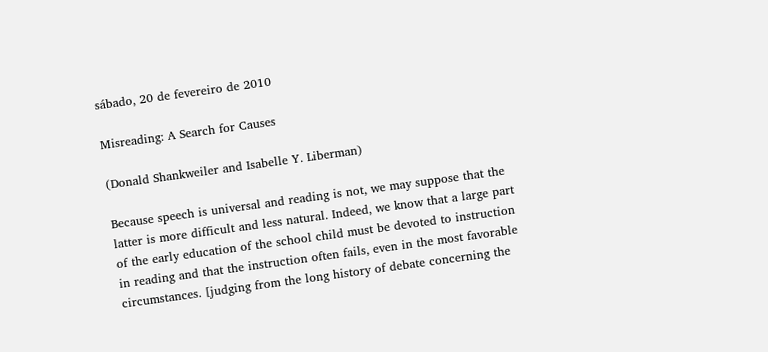sábado, 20 de fevereiro de 2010

Misreading: A Search for Causes

(Donald Shankweiler and Isabelle Y. Liberman)

Because speech is universal and reading is not, we may suppose that the latter is more difficult and less natural. Indeed, we know that a large part of the early education of the school child must be devoted to instruction in reading and that the instruction often fails, even in the most favorable circumstances. [judging from the long history of debate concerning the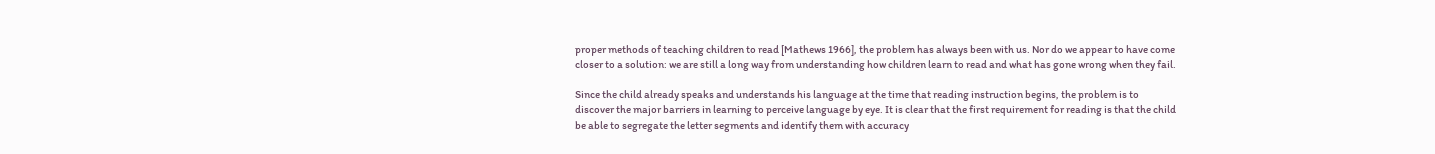proper methods of teaching children to read [Mathews 1966], the problem has always been with us. Nor do we appear to have come closer to a solution: we are still a long way from understanding how children learn to read and what has gone wrong when they fail.

Since the child already speaks and understands his language at the time that reading instruction begins, the problem is to discover the major barriers in learning to perceive language by eye. It is clear that the first requirement for reading is that the child be able to segregate the letter segments and identify them with accuracy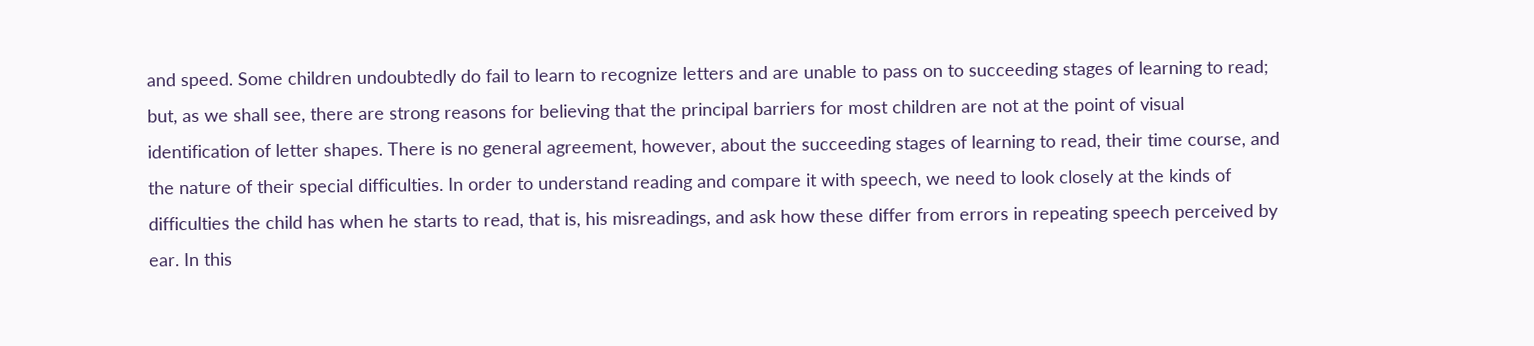and speed. Some children undoubtedly do fail to learn to recognize letters and are unable to pass on to succeeding stages of learning to read; but, as we shall see, there are strong reasons for believing that the principal barriers for most children are not at the point of visual identification of letter shapes. There is no general agreement, however, about the succeeding stages of learning to read, their time course, and the nature of their special difficulties. In order to understand reading and compare it with speech, we need to look closely at the kinds of difficulties the child has when he starts to read, that is, his misreadings, and ask how these differ from errors in repeating speech perceived by ear. In this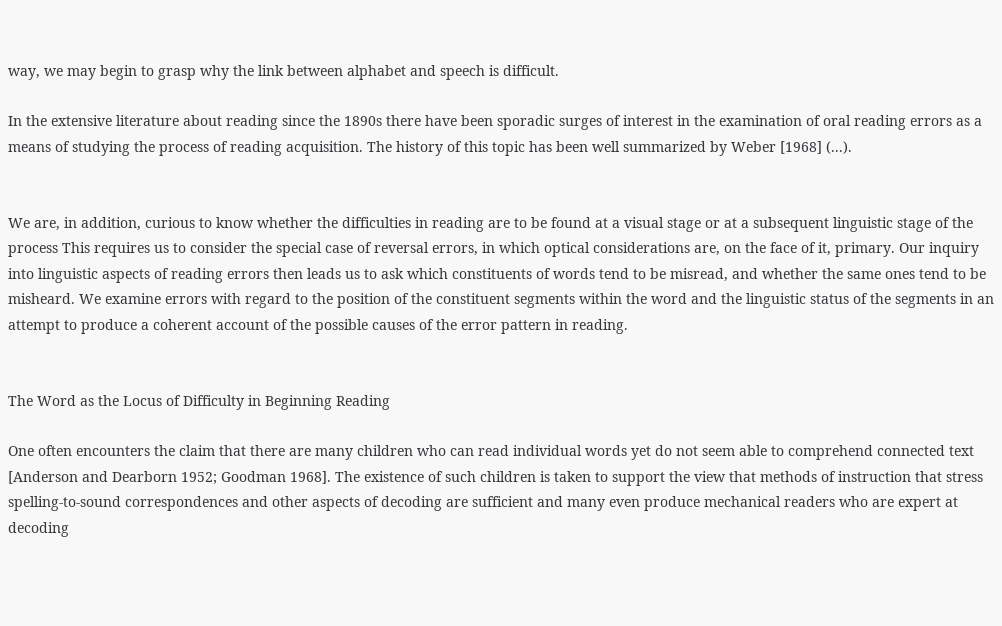way, we may begin to grasp why the link between alphabet and speech is difficult.

In the extensive literature about reading since the 1890s there have been sporadic surges of interest in the examination of oral reading errors as a means of studying the process of reading acquisition. The history of this topic has been well summarized by Weber [1968] (...).


We are, in addition, curious to know whether the difficulties in reading are to be found at a visual stage or at a subsequent linguistic stage of the process This requires us to consider the special case of reversal errors, in which optical considerations are, on the face of it, primary. Our inquiry into linguistic aspects of reading errors then leads us to ask which constituents of words tend to be misread, and whether the same ones tend to be misheard. We examine errors with regard to the position of the constituent segments within the word and the linguistic status of the segments in an attempt to produce a coherent account of the possible causes of the error pattern in reading.


The Word as the Locus of Difficulty in Beginning Reading

One often encounters the claim that there are many children who can read individual words yet do not seem able to comprehend connected text [Anderson and Dearborn 1952; Goodman 1968]. The existence of such children is taken to support the view that methods of instruction that stress spelling-to-sound correspondences and other aspects of decoding are sufficient and many even produce mechanical readers who are expert at decoding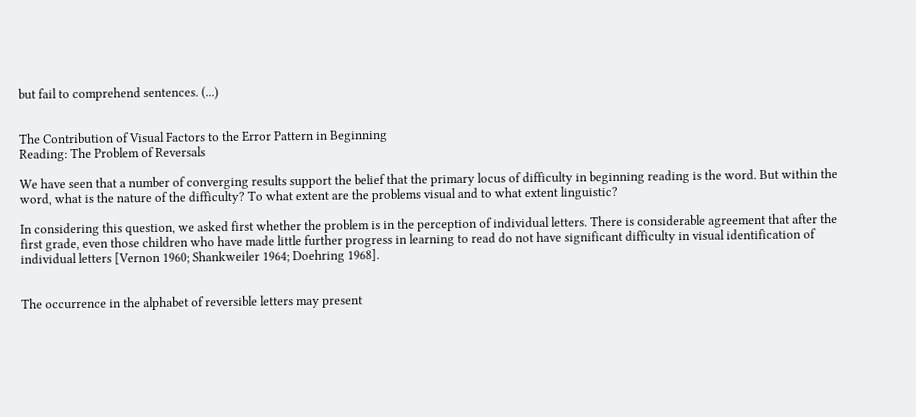but fail to comprehend sentences. (...)


The Contribution of Visual Factors to the Error Pattern in Beginning
Reading: The Problem of Reversals

We have seen that a number of converging results support the belief that the primary locus of difficulty in beginning reading is the word. But within the word, what is the nature of the difficulty? To what extent are the problems visual and to what extent linguistic?

In considering this question, we asked first whether the problem is in the perception of individual letters. There is considerable agreement that after the first grade, even those children who have made little further progress in learning to read do not have significant difficulty in visual identification of individual letters [Vernon 1960; Shankweiler 1964; Doehring 1968].


The occurrence in the alphabet of reversible letters may present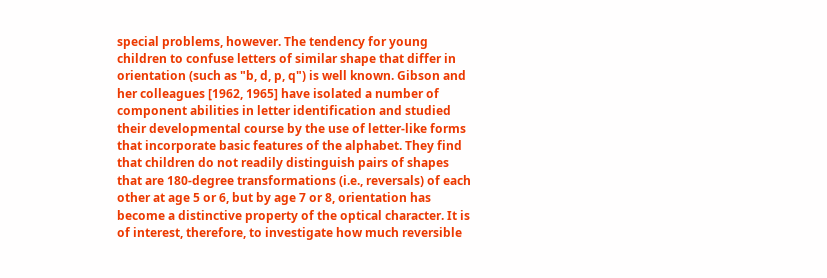special problems, however. The tendency for young children to confuse letters of similar shape that differ in orientation (such as "b, d, p, q") is well known. Gibson and her colleagues [1962, 1965] have isolated a number of component abilities in letter identification and studied their developmental course by the use of letter-like forms that incorporate basic features of the alphabet. They find that children do not readily distinguish pairs of shapes that are 180-degree transformations (i.e., reversals) of each other at age 5 or 6, but by age 7 or 8, orientation has become a distinctive property of the optical character. It is of interest, therefore, to investigate how much reversible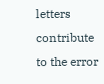letters contribute to the error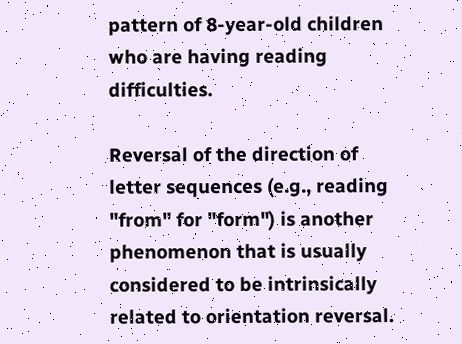pattern of 8-year-old children who are having reading difficulties.

Reversal of the direction of letter sequences (e.g., reading "from" for "form") is another phenomenon that is usually considered to be intrinsically related to orientation reversal.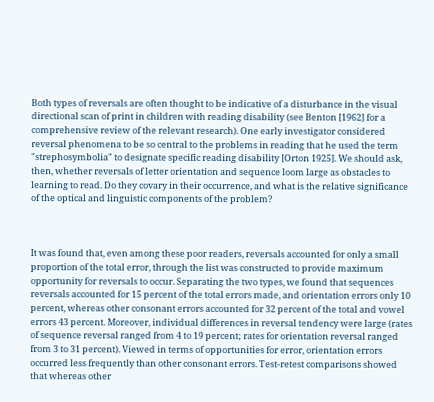Both types of reversals are often thought to be indicative of a disturbance in the visual directional scan of print in children with reading disability (see Benton [1962] for a comprehensive review of the relevant research). One early investigator considered reversal phenomena to be so central to the problems in reading that he used the term "strephosymbolia" to designate specific reading disability [Orton 1925]. We should ask, then, whether reversals of letter orientation and sequence loom large as obstacles to learning to read. Do they covary in their occurrence, and what is the relative significance of the optical and linguistic components of the problem?



It was found that, even among these poor readers, reversals accounted for only a small proportion of the total error, through the list was constructed to provide maximum opportunity for reversals to occur. Separating the two types, we found that sequences reversals accounted for 15 percent of the total errors made, and orientation errors only 10 percent, whereas other consonant errors accounted for 32 percent of the total and vowel errors 43 percent. Moreover, individual differences in reversal tendency were large (rates of sequence reversal ranged from 4 to 19 percent; rates for orientation reversal ranged from 3 to 31 percent). Viewed in terms of opportunities for error, orientation errors occurred less frequently than other consonant errors. Test-retest comparisons showed that whereas other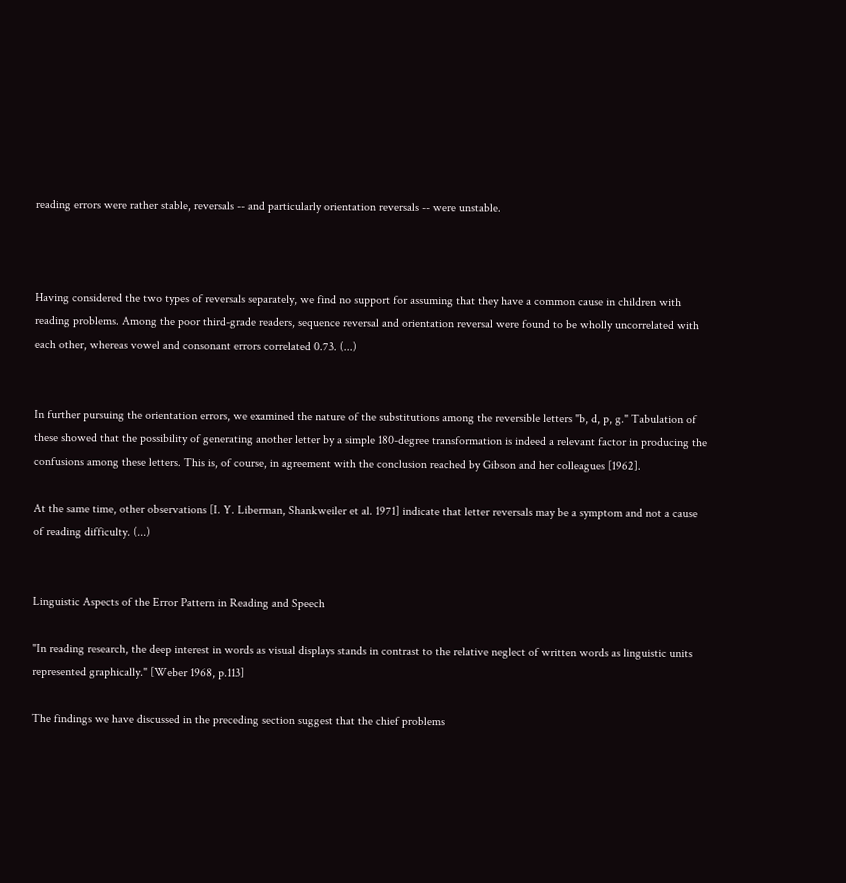reading errors were rather stable, reversals -- and particularly orientation reversals -- were unstable.



Having considered the two types of reversals separately, we find no support for assuming that they have a common cause in children with reading problems. Among the poor third-grade readers, sequence reversal and orientation reversal were found to be wholly uncorrelated with each other, whereas vowel and consonant errors correlated 0.73. (...)


In further pursuing the orientation errors, we examined the nature of the substitutions among the reversible letters "b, d, p, g." Tabulation of these showed that the possibility of generating another letter by a simple 180-degree transformation is indeed a relevant factor in producing the confusions among these letters. This is, of course, in agreement with the conclusion reached by Gibson and her colleagues [1962].

At the same time, other observations [I. Y. Liberman, Shankweiler et al. 1971] indicate that letter reversals may be a symptom and not a cause of reading difficulty. (...)


Linguistic Aspects of the Error Pattern in Reading and Speech

"In reading research, the deep interest in words as visual displays stands in contrast to the relative neglect of written words as linguistic units represented graphically." [Weber 1968, p.113]

The findings we have discussed in the preceding section suggest that the chief problems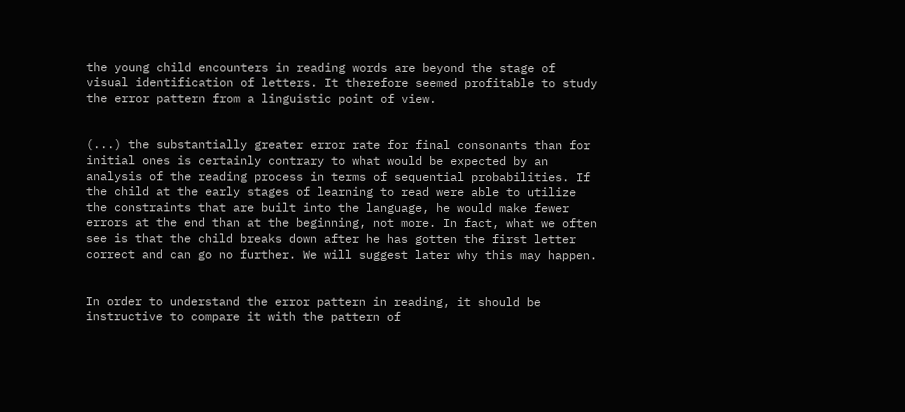the young child encounters in reading words are beyond the stage of visual identification of letters. It therefore seemed profitable to study the error pattern from a linguistic point of view.


(...) the substantially greater error rate for final consonants than for initial ones is certainly contrary to what would be expected by an analysis of the reading process in terms of sequential probabilities. If the child at the early stages of learning to read were able to utilize the constraints that are built into the language, he would make fewer errors at the end than at the beginning, not more. In fact, what we often see is that the child breaks down after he has gotten the first letter correct and can go no further. We will suggest later why this may happen.


In order to understand the error pattern in reading, it should be instructive to compare it with the pattern of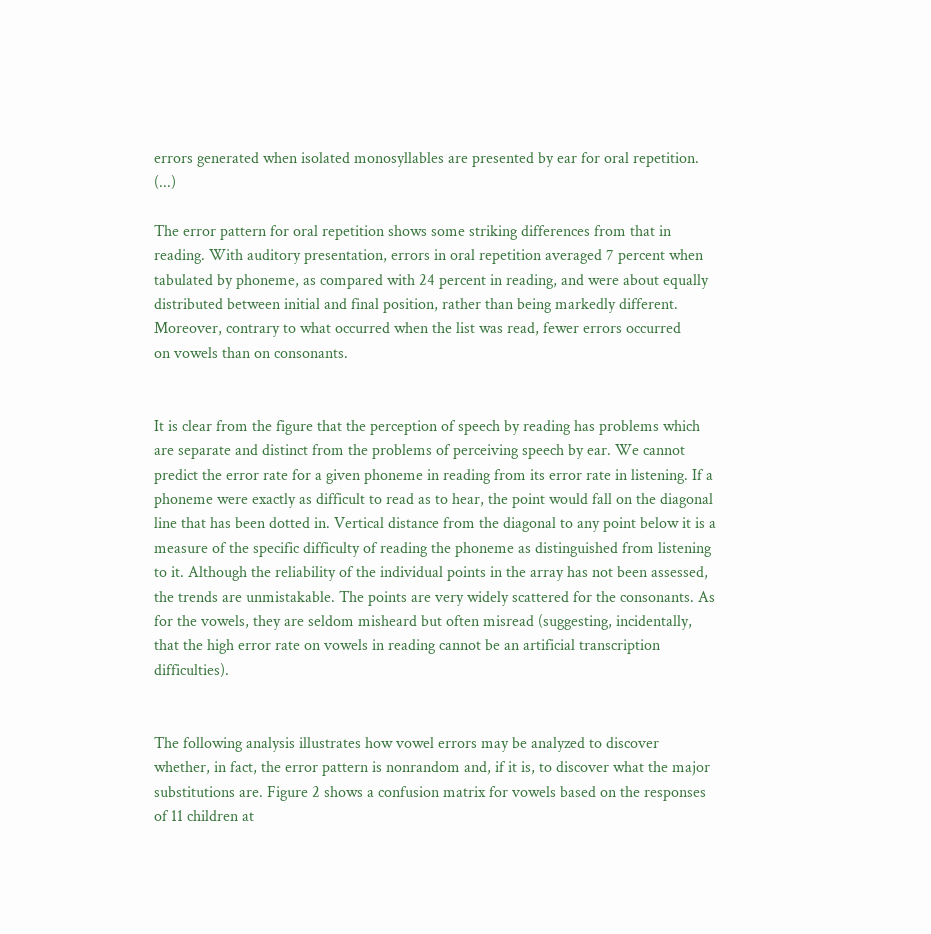errors generated when isolated monosyllables are presented by ear for oral repetition. (...)

The error pattern for oral repetition shows some striking differences from that in reading. With auditory presentation, errors in oral repetition averaged 7 percent when tabulated by phoneme, as compared with 24 percent in reading, and were about equally distributed between initial and final position, rather than being markedly different. Moreover, contrary to what occurred when the list was read, fewer errors occurred
on vowels than on consonants.


It is clear from the figure that the perception of speech by reading has problems which are separate and distinct from the problems of perceiving speech by ear. We cannot predict the error rate for a given phoneme in reading from its error rate in listening. If a phoneme were exactly as difficult to read as to hear, the point would fall on the diagonal line that has been dotted in. Vertical distance from the diagonal to any point below it is a measure of the specific difficulty of reading the phoneme as distinguished from listening to it. Although the reliability of the individual points in the array has not been assessed, the trends are unmistakable. The points are very widely scattered for the consonants. As for the vowels, they are seldom misheard but often misread (suggesting, incidentally, that the high error rate on vowels in reading cannot be an artificial transcription difficulties).


The following analysis illustrates how vowel errors may be analyzed to discover whether, in fact, the error pattern is nonrandom and, if it is, to discover what the major substitutions are. Figure 2 shows a confusion matrix for vowels based on the responses of 11 children at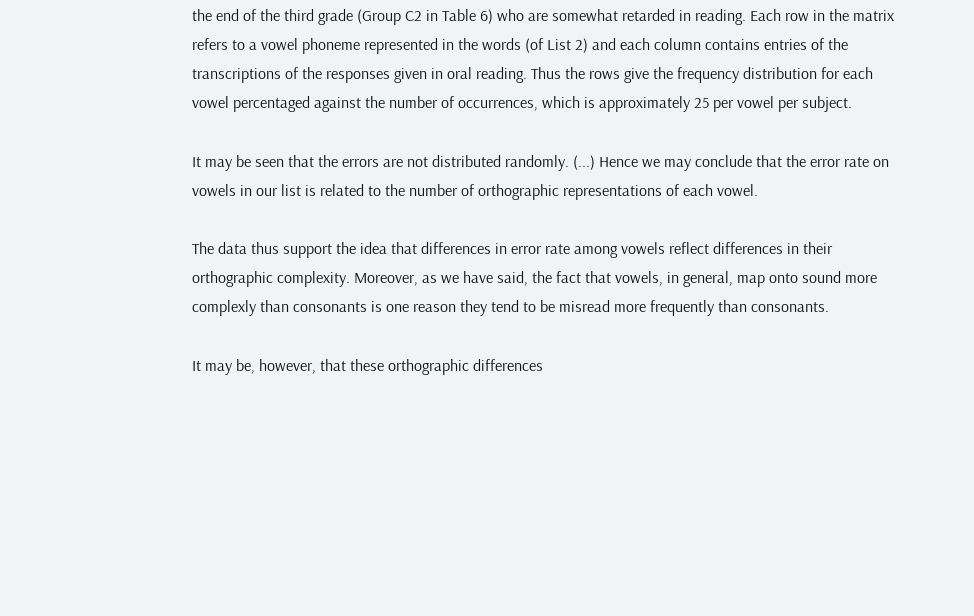the end of the third grade (Group C2 in Table 6) who are somewhat retarded in reading. Each row in the matrix refers to a vowel phoneme represented in the words (of List 2) and each column contains entries of the transcriptions of the responses given in oral reading. Thus the rows give the frequency distribution for each vowel percentaged against the number of occurrences, which is approximately 25 per vowel per subject.

It may be seen that the errors are not distributed randomly. (...) Hence we may conclude that the error rate on vowels in our list is related to the number of orthographic representations of each vowel.

The data thus support the idea that differences in error rate among vowels reflect differences in their orthographic complexity. Moreover, as we have said, the fact that vowels, in general, map onto sound more complexly than consonants is one reason they tend to be misread more frequently than consonants.

It may be, however, that these orthographic differences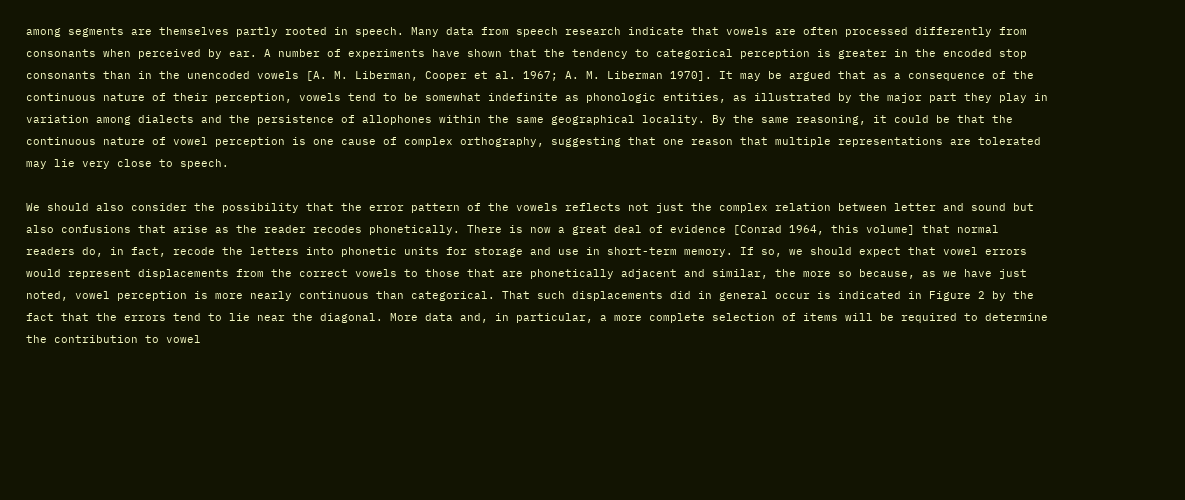among segments are themselves partly rooted in speech. Many data from speech research indicate that vowels are often processed differently from consonants when perceived by ear. A number of experiments have shown that the tendency to categorical perception is greater in the encoded stop consonants than in the unencoded vowels [A. M. Liberman, Cooper et al. 1967; A. M. Liberman 1970]. It may be argued that as a consequence of the continuous nature of their perception, vowels tend to be somewhat indefinite as phonologic entities, as illustrated by the major part they play in variation among dialects and the persistence of allophones within the same geographical locality. By the same reasoning, it could be that the continuous nature of vowel perception is one cause of complex orthography, suggesting that one reason that multiple representations are tolerated may lie very close to speech.

We should also consider the possibility that the error pattern of the vowels reflects not just the complex relation between letter and sound but also confusions that arise as the reader recodes phonetically. There is now a great deal of evidence [Conrad 1964, this volume] that normal readers do, in fact, recode the letters into phonetic units for storage and use in short-term memory. If so, we should expect that vowel errors would represent displacements from the correct vowels to those that are phonetically adjacent and similar, the more so because, as we have just noted, vowel perception is more nearly continuous than categorical. That such displacements did in general occur is indicated in Figure 2 by the fact that the errors tend to lie near the diagonal. More data and, in particular, a more complete selection of items will be required to determine the contribution to vowel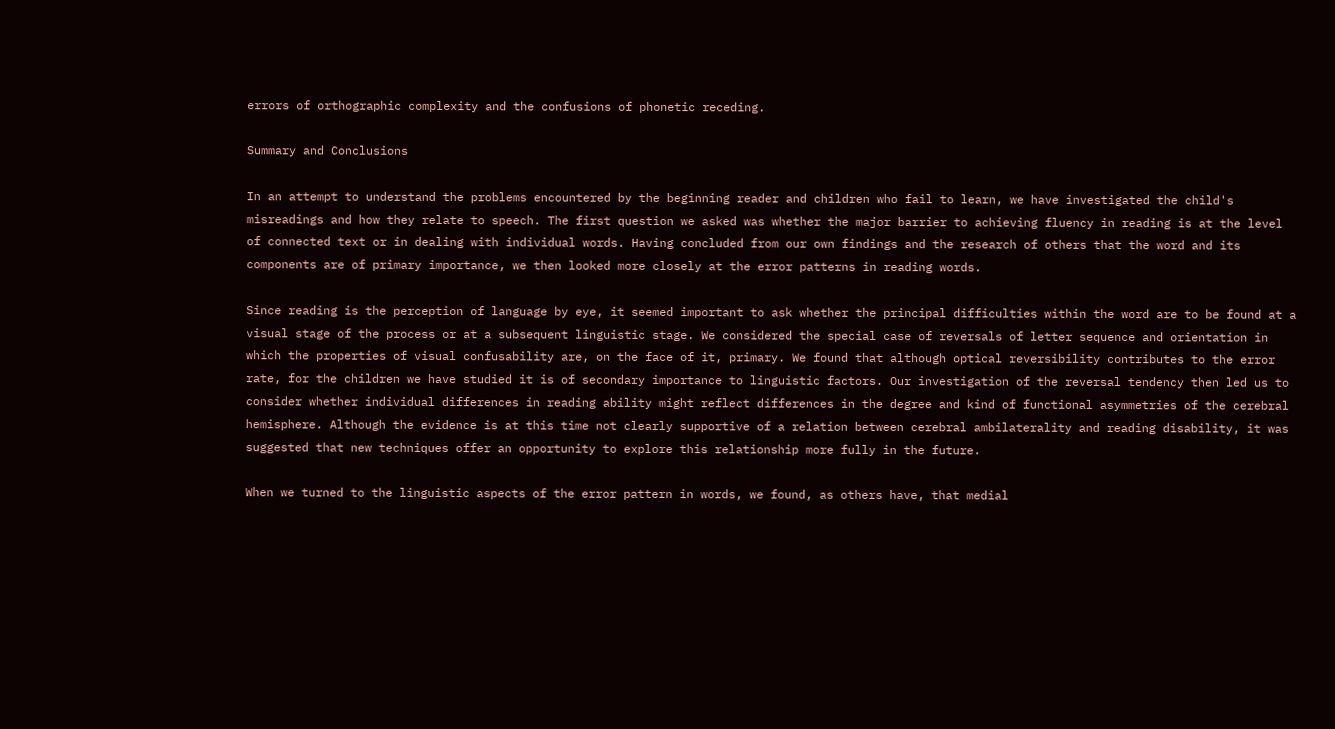errors of orthographic complexity and the confusions of phonetic receding.

Summary and Conclusions

In an attempt to understand the problems encountered by the beginning reader and children who fail to learn, we have investigated the child's misreadings and how they relate to speech. The first question we asked was whether the major barrier to achieving fluency in reading is at the level of connected text or in dealing with individual words. Having concluded from our own findings and the research of others that the word and its components are of primary importance, we then looked more closely at the error patterns in reading words.

Since reading is the perception of language by eye, it seemed important to ask whether the principal difficulties within the word are to be found at a visual stage of the process or at a subsequent linguistic stage. We considered the special case of reversals of letter sequence and orientation in which the properties of visual confusability are, on the face of it, primary. We found that although optical reversibility contributes to the error rate, for the children we have studied it is of secondary importance to linguistic factors. Our investigation of the reversal tendency then led us to consider whether individual differences in reading ability might reflect differences in the degree and kind of functional asymmetries of the cerebral hemisphere. Although the evidence is at this time not clearly supportive of a relation between cerebral ambilaterality and reading disability, it was suggested that new techniques offer an opportunity to explore this relationship more fully in the future.

When we turned to the linguistic aspects of the error pattern in words, we found, as others have, that medial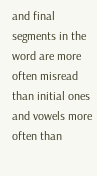and final segments in the word are more often misread than initial ones and vowels more often than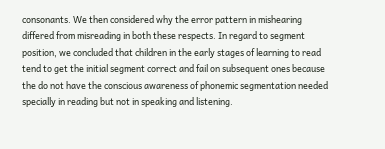consonants. We then considered why the error pattern in mishearing differed from misreading in both these respects. In regard to segment position, we concluded that children in the early stages of learning to read tend to get the initial segment correct and fail on subsequent ones because the do not have the conscious awareness of phonemic segmentation needed specially in reading but not in speaking and listening.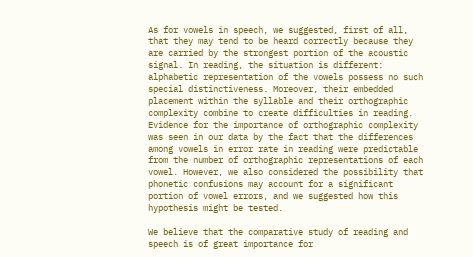As for vowels in speech, we suggested, first of all, that they may tend to be heard correctly because they are carried by the strongest portion of the acoustic signal. In reading, the situation is different: alphabetic representation of the vowels possess no such special distinctiveness. Moreover, their embedded placement within the syllable and their orthographic complexity combine to create difficulties in reading.
Evidence for the importance of orthographic complexity was seen in our data by the fact that the differences among vowels in error rate in reading were predictable from the number of orthographic representations of each vowel. However, we also considered the possibility that phonetic confusions may account for a significant portion of vowel errors, and we suggested how this hypothesis might be tested.

We believe that the comparative study of reading and speech is of great importance for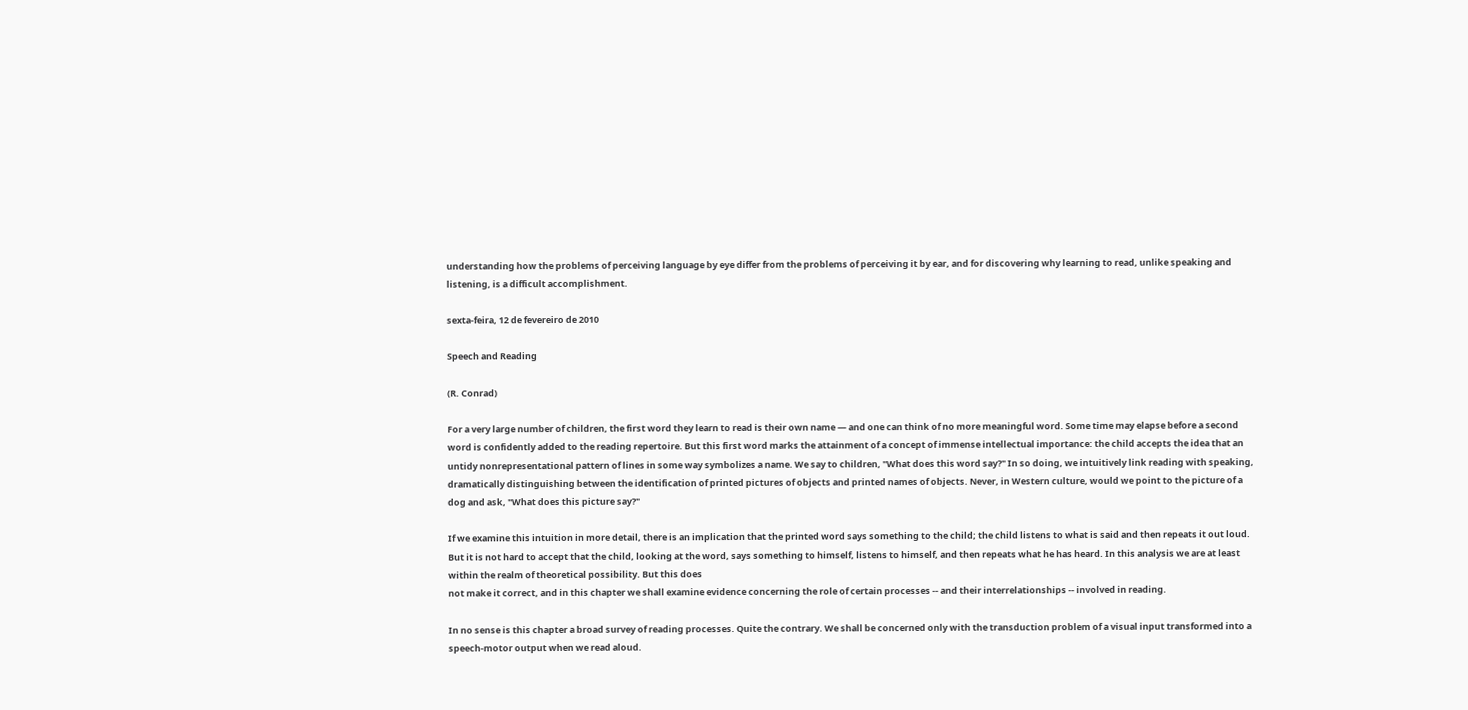understanding how the problems of perceiving language by eye differ from the problems of perceiving it by ear, and for discovering why learning to read, unlike speaking and listening, is a difficult accomplishment.

sexta-feira, 12 de fevereiro de 2010

Speech and Reading

(R. Conrad)

For a very large number of children, the first word they learn to read is their own name — and one can think of no more meaningful word. Some time may elapse before a second word is confidently added to the reading repertoire. But this first word marks the attainment of a concept of immense intellectual importance: the child accepts the idea that an untidy nonrepresentational pattern of lines in some way symbolizes a name. We say to children, "What does this word say?" In so doing, we intuitively link reading with speaking, dramatically distinguishing between the identification of printed pictures of objects and printed names of objects. Never, in Western culture, would we point to the picture of a dog and ask, "What does this picture say?"

If we examine this intuition in more detail, there is an implication that the printed word says something to the child; the child listens to what is said and then repeats it out loud. But it is not hard to accept that the child, looking at the word, says something to himself, listens to himself, and then repeats what he has heard. In this analysis we are at least within the realm of theoretical possibility. But this does
not make it correct, and in this chapter we shall examine evidence concerning the role of certain processes -- and their interrelationships -- involved in reading.

In no sense is this chapter a broad survey of reading processes. Quite the contrary. We shall be concerned only with the transduction problem of a visual input transformed into a speech-motor output when we read aloud.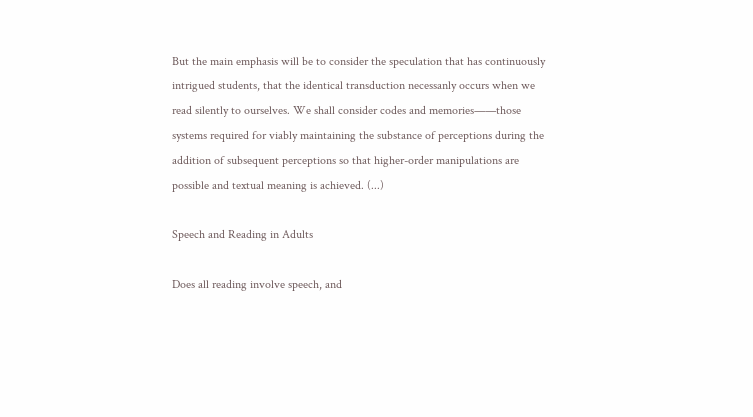But the main emphasis will be to consider the speculation that has continuously intrigued students, that the identical transduction necessanly occurs when we read silently to ourselves. We shall consider codes and memories——those systems required for viably maintaining the substance of perceptions during the addition of subsequent perceptions so that higher-order manipulations are possible and textual meaning is achieved. (...)

Speech and Reading in Adults

Does all reading involve speech, and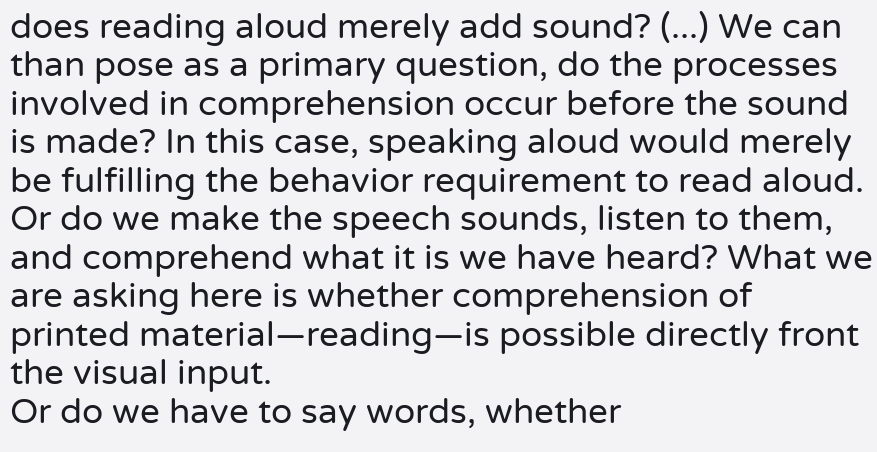does reading aloud merely add sound? (...) We can
than pose as a primary question, do the processes involved in comprehension occur before the sound is made? In this case, speaking aloud would merely be fulfilling the behavior requirement to read aloud. Or do we make the speech sounds, listen to them, and comprehend what it is we have heard? What we are asking here is whether comprehension of printed material—reading—is possible directly front the visual input.
Or do we have to say words, whether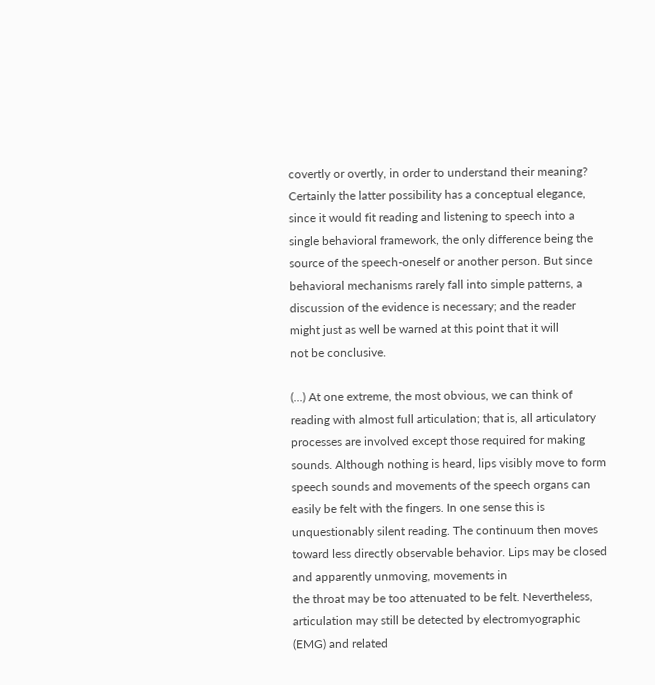covertly or overtly, in order to understand their meaning? Certainly the latter possibility has a conceptual elegance, since it would fit reading and listening to speech into a single behavioral framework, the only difference being the source of the speech-oneself or another person. But since behavioral mechanisms rarely fall into simple patterns, a discussion of the evidence is necessary; and the reader might just as well be warned at this point that it will
not be conclusive.

(...) At one extreme, the most obvious, we can think of reading with almost full articulation; that is, all articulatory processes are involved except those required for making sounds. Although nothing is heard, lips visibly move to form speech sounds and movements of the speech organs can easily be felt with the fingers. In one sense this is unquestionably silent reading. The continuum then moves toward less directly observable behavior. Lips may be closed and apparently unmoving, movements in
the throat may be too attenuated to be felt. Nevertheless, articulation may still be detected by electromyographic (EMG) and related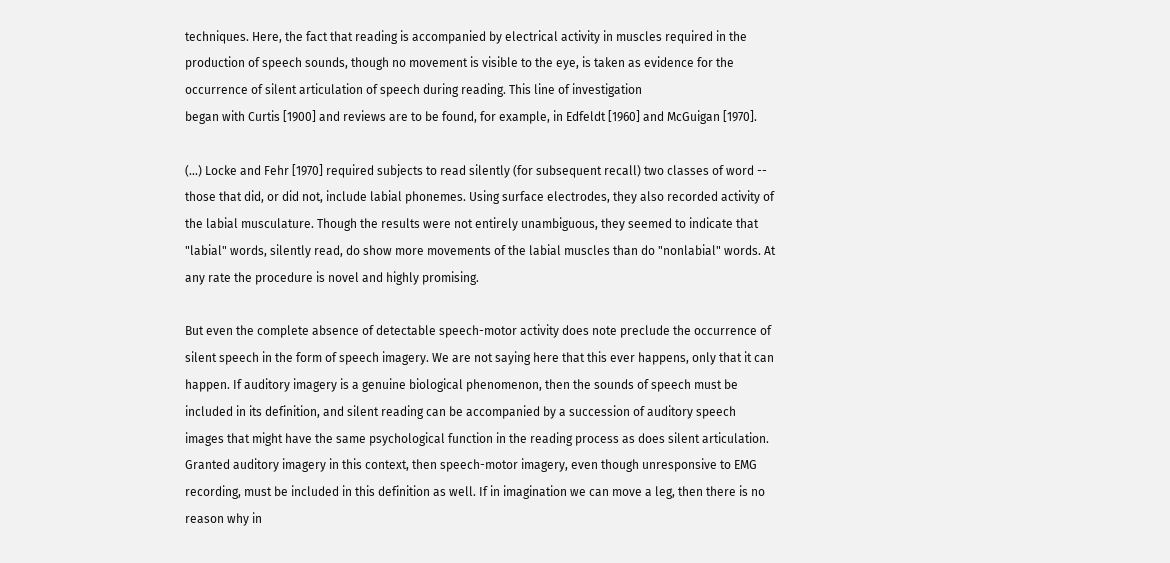techniques. Here, the fact that reading is accompanied by electrical activity in muscles required in the production of speech sounds, though no movement is visible to the eye, is taken as evidence for the occurrence of silent articulation of speech during reading. This line of investigation
began with Curtis [1900] and reviews are to be found, for example, in Edfeldt [1960] and McGuigan [1970].

(...) Locke and Fehr [1970] required subjects to read silently (for subsequent recall) two classes of word -- those that did, or did not, include labial phonemes. Using surface electrodes, they also recorded activity of the labial musculature. Though the results were not entirely unambiguous, they seemed to indicate that "labial" words, silently read, do show more movements of the labial muscles than do "nonlabial" words. At any rate the procedure is novel and highly promising.

But even the complete absence of detectable speech-motor activity does note preclude the occurrence of silent speech in the form of speech imagery. We are not saying here that this ever happens, only that it can happen. If auditory imagery is a genuine biological phenomenon, then the sounds of speech must be included in its definition, and silent reading can be accompanied by a succession of auditory speech images that might have the same psychological function in the reading process as does silent articulation. Granted auditory imagery in this context, then speech-motor imagery, even though unresponsive to EMG recording, must be included in this definition as well. If in imagination we can move a leg, then there is no reason why in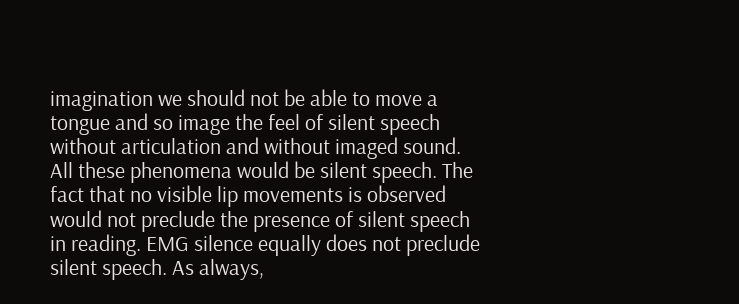imagination we should not be able to move a tongue and so image the feel of silent speech without articulation and without imaged sound. All these phenomena would be silent speech. The fact that no visible lip movements is observed would not preclude the presence of silent speech in reading. EMG silence equally does not preclude silent speech. As always,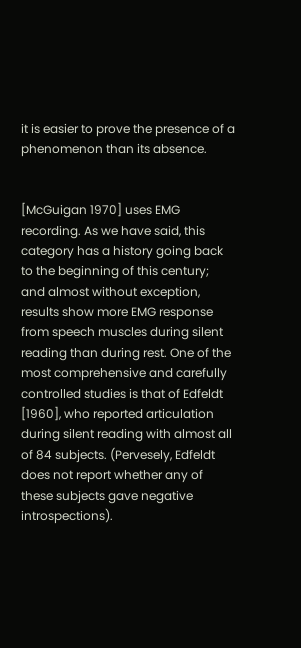it is easier to prove the presence of a phenomenon than its absence.


[McGuigan 1970] uses EMG recording. As we have said, this category has a history going back to the beginning of this century; and almost without exception, results show more EMG response from speech muscles during silent reading than during rest. One of the most comprehensive and carefully controlled studies is that of Edfeldt [1960], who reported articulation during silent reading with almost all of 84 subjects. (Pervesely, Edfeldt does not report whether any of these subjects gave negative introspections).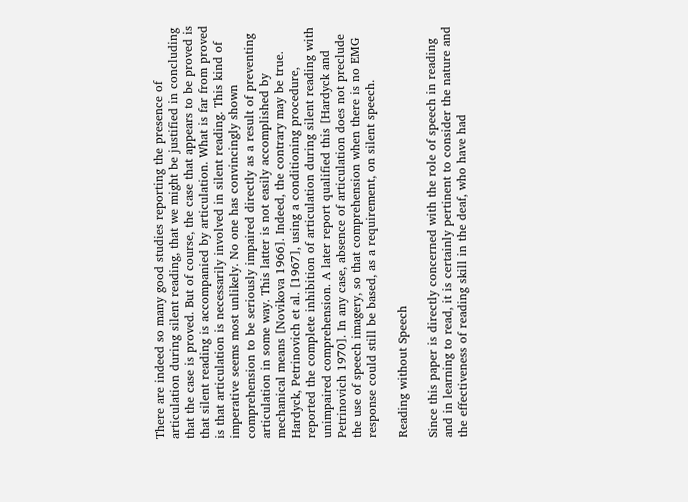There are indeed so many good studies reporting the presence of articulation during silent reading, that we might be justified in concluding that the case is proved. But of course, the case that appears to be proved is that silent reading is accompanied by articulation. What is far from proved is that articulation is necessarily involved in silent reading. This kind of imperative seems most unlikely. No one has convincingly shown comprehension to be seriously impaired directly as a result of preventing articulation in some way. This latter is not easily accomplished by mechanical means [Novikova 1966]. Indeed, the contrary may be true.
Hardyck, Petrinovich et al. [1967], using a conditioning procedure, reported the complete inhibition of articulation during silent reading with unimpaired comprehension. A later report qualified this [Hardyck and Petrinovich 1970]. In any case, absence of articulation does not preclude the use of speech imagery, so that comprehension when there is no EMG response could still be based, as a requirement, on silent speech.

Reading without Speech

Since this paper is directly concerned with the role of speech in reading and in learning to read, it is certainly pertinent to consider the nature and the effectiveness of reading skill in the deaf, who have had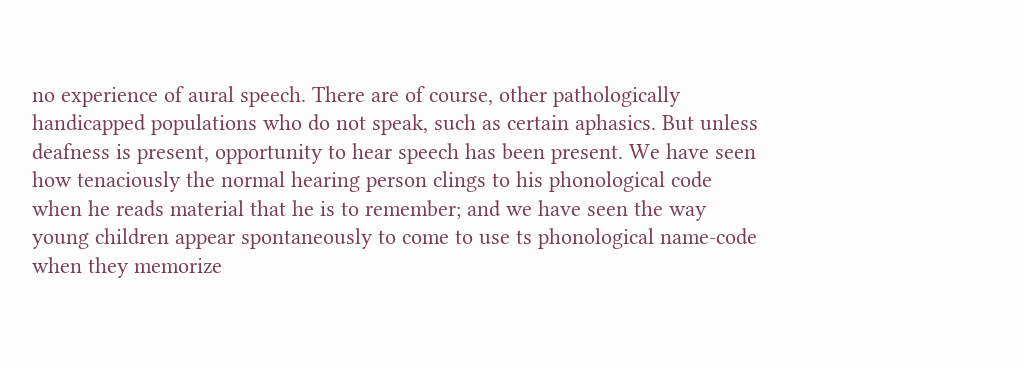no experience of aural speech. There are of course, other pathologically handicapped populations who do not speak, such as certain aphasics. But unless deafness is present, opportunity to hear speech has been present. We have seen how tenaciously the normal hearing person clings to his phonological code when he reads material that he is to remember; and we have seen the way young children appear spontaneously to come to use ts phonological name-code when they memorize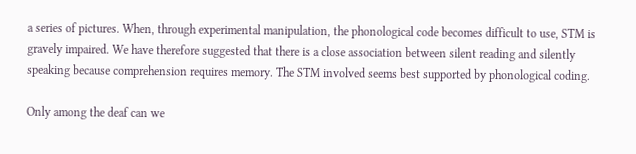a series of pictures. When, through experimental manipulation, the phonological code becomes difficult to use, STM is gravely impaired. We have therefore suggested that there is a close association between silent reading and silently speaking because comprehension requires memory. The STM involved seems best supported by phonological coding.

Only among the deaf can we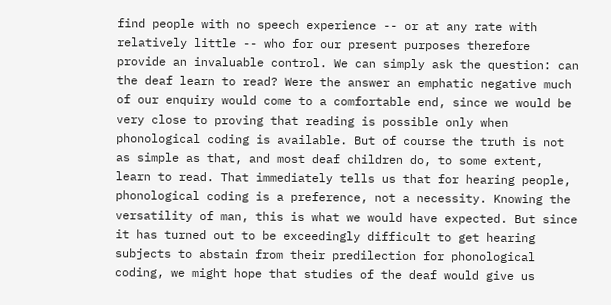find people with no speech experience -- or at any rate with relatively little -- who for our present purposes therefore provide an invaluable control. We can simply ask the question: can the deaf learn to read? Were the answer an emphatic negative much of our enquiry would come to a comfortable end, since we would be very close to proving that reading is possible only when phonological coding is available. But of course the truth is not as simple as that, and most deaf children do, to some extent, learn to read. That immediately tells us that for hearing people, phonological coding is a preference, not a necessity. Knowing the versatility of man, this is what we would have expected. But since it has turned out to be exceedingly difficult to get hearing subjects to abstain from their predilection for phonological coding, we might hope that studies of the deaf would give us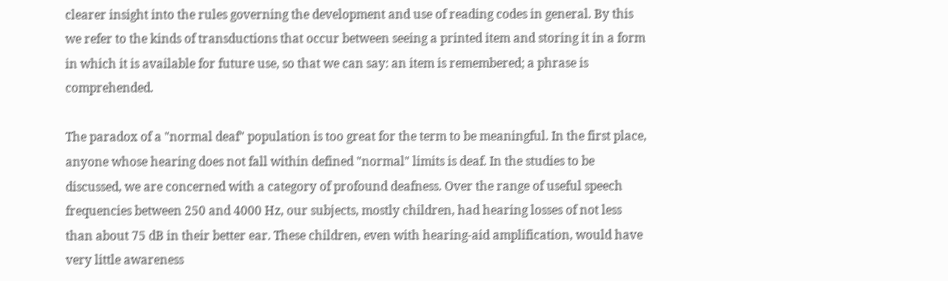clearer insight into the rules governing the development and use of reading codes in general. By this we refer to the kinds of transductions that occur between seeing a printed item and storing it in a form in which it is available for future use, so that we can say: an item is remembered; a phrase is comprehended.

The paradox of a "normal deaf" population is too great for the term to be meaningful. In the first place, anyone whose hearing does not fall within defined "normal" limits is deaf. In the studies to be discussed, we are concerned with a category of profound deafness. Over the range of useful speech frequencies between 250 and 4000 Hz, our subjects, mostly children, had hearing losses of not less than about 75 dB in their better ear. These children, even with hearing-aid amplification, would have very little awareness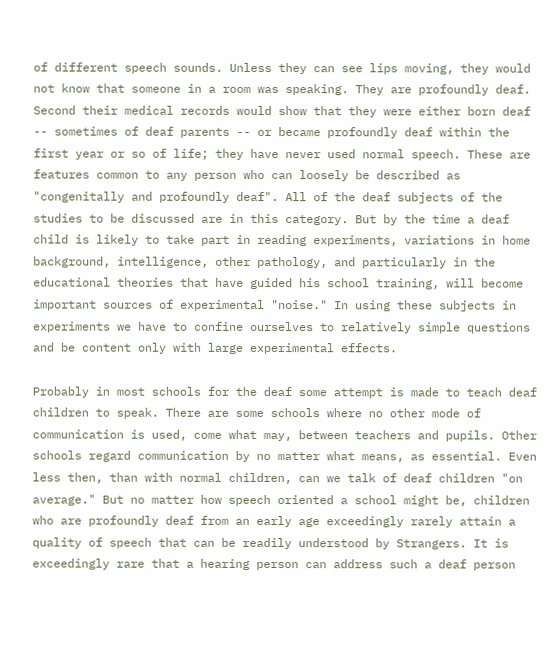of different speech sounds. Unless they can see lips moving, they would not know that someone in a room was speaking. They are profoundly deaf. Second their medical records would show that they were either born deaf -- sometimes of deaf parents -- or became profoundly deaf within the first year or so of life; they have never used normal speech. These are features common to any person who can loosely be described as "congenitally and profoundly deaf". All of the deaf subjects of the studies to be discussed are in this category. But by the time a deaf child is likely to take part in reading experiments, variations in home background, intelligence, other pathology, and particularly in the educational theories that have guided his school training, will become important sources of experimental "noise." In using these subjects in experiments we have to confine ourselves to relatively simple questions and be content only with large experimental effects.

Probably in most schools for the deaf some attempt is made to teach deaf children to speak. There are some schools where no other mode of communication is used, come what may, between teachers and pupils. Other schools regard communication by no matter what means, as essential. Even less then, than with normal children, can we talk of deaf children "on average." But no matter how speech oriented a school might be, children who are profoundly deaf from an early age exceedingly rarely attain a quality of speech that can be readily understood by Strangers. It is exceedingly rare that a hearing person can address such a deaf person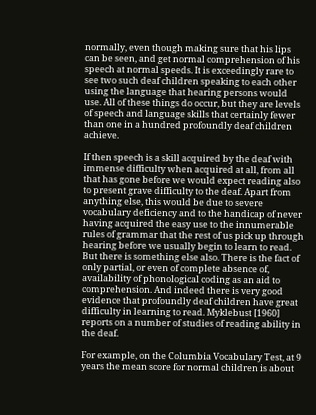normally, even though making sure that his lips can be seen, and get normal comprehension of his speech at normal speeds. It is exceedingly rare to see two such deaf children speaking to each other using the language that hearing persons would use. All of these things do occur, but they are levels of speech and language skills that certainly fewer than one in a hundred profoundly deaf children achieve.

If then speech is a skill acquired by the deaf with immense difficulty when acquired at all, from all that has gone before we would expect reading also to present grave difficulty to the deaf. Apart from anything else, this would be due to severe vocabulary deficiency and to the handicap of never having acquired the easy use to the innumerable rules of grammar that the rest of us pick up through hearing before we usually begin to learn to read. But there is something else also. There is the fact of only partial, or even of complete absence of, availability of phonological coding as an aid to comprehension. And indeed there is very good evidence that profoundly deaf children have great difficulty in learning to read. Myklebust [1960] reports on a number of studies of reading ability in the deaf.

For example, on the Columbia Vocabulary Test, at 9 years the mean score for normal children is about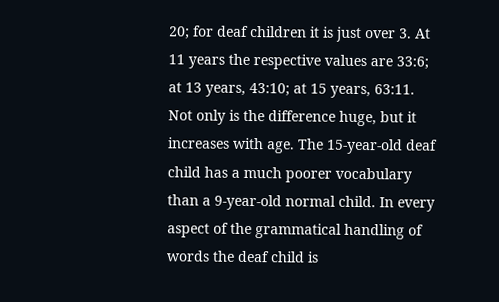20; for deaf children it is just over 3. At 11 years the respective values are 33:6; at 13 years, 43:10; at 15 years, 63:11. Not only is the difference huge, but it increases with age. The 15-year-old deaf child has a much poorer vocabulary than a 9-year-old normal child. In every aspect of the grammatical handling of words the deaf child is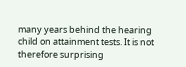many years behind the hearing child on attainment tests. It is not therefore surprising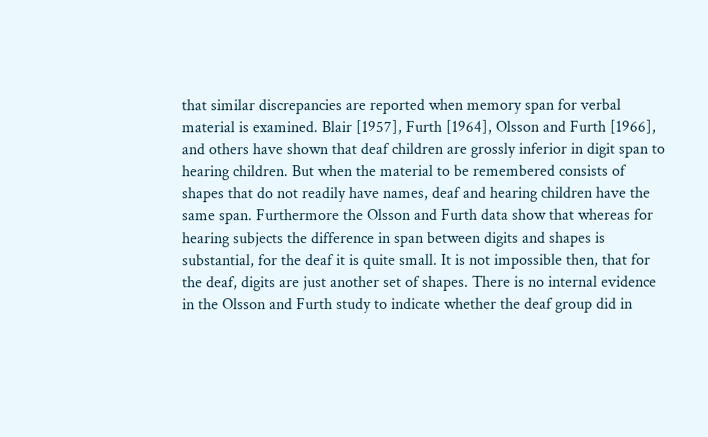that similar discrepancies are reported when memory span for verbal material is examined. Blair [1957], Furth [1964], Olsson and Furth [1966], and others have shown that deaf children are grossly inferior in digit span to hearing children. But when the material to be remembered consists of shapes that do not readily have names, deaf and hearing children have the same span. Furthermore the Olsson and Furth data show that whereas for hearing subjects the difference in span between digits and shapes is substantial, for the deaf it is quite small. It is not impossible then, that for the deaf, digits are just another set of shapes. There is no internal evidence in the Olsson and Furth study to indicate whether the deaf group did in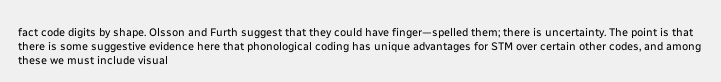fact code digits by shape. Olsson and Furth suggest that they could have finger—spelled them; there is uncertainty. The point is that there is some suggestive evidence here that phonological coding has unique advantages for STM over certain other codes, and among these we must include visual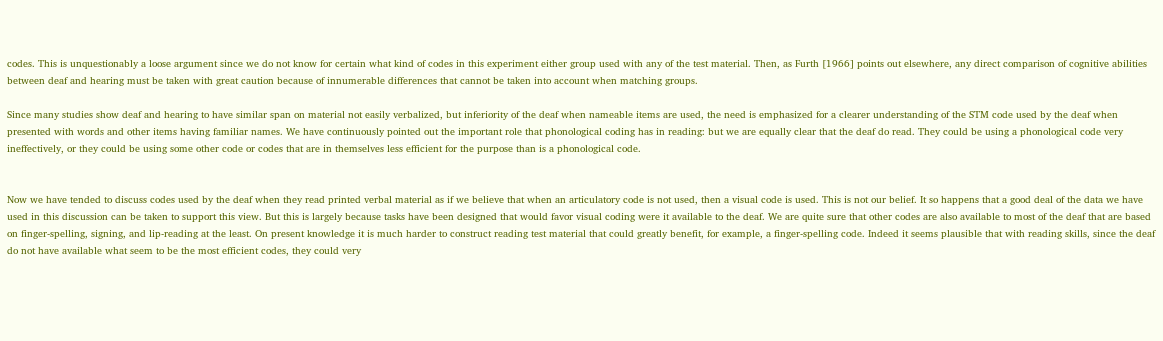codes. This is unquestionably a loose argument since we do not know for certain what kind of codes in this experiment either group used with any of the test material. Then, as Furth [1966] points out elsewhere, any direct comparison of cognitive abilities between deaf and hearing must be taken with great caution because of innumerable differences that cannot be taken into account when matching groups.

Since many studies show deaf and hearing to have similar span on material not easily verbalized, but inferiority of the deaf when nameable items are used, the need is emphasized for a clearer understanding of the STM code used by the deaf when presented with words and other items having familiar names. We have continuously pointed out the important role that phonological coding has in reading: but we are equally clear that the deaf do read. They could be using a phonological code very ineffectively, or they could be using some other code or codes that are in themselves less efficient for the purpose than is a phonological code.


Now we have tended to discuss codes used by the deaf when they read printed verbal material as if we believe that when an articulatory code is not used, then a visual code is used. This is not our belief. It so happens that a good deal of the data we have used in this discussion can be taken to support this view. But this is largely because tasks have been designed that would favor visual coding were it available to the deaf. We are quite sure that other codes are also available to most of the deaf that are based on finger-spelling, signing, and lip-reading at the least. On present knowledge it is much harder to construct reading test material that could greatly benefit, for example, a finger-spelling code. Indeed it seems plausible that with reading skills, since the deaf do not have available what seem to be the most efficient codes, they could very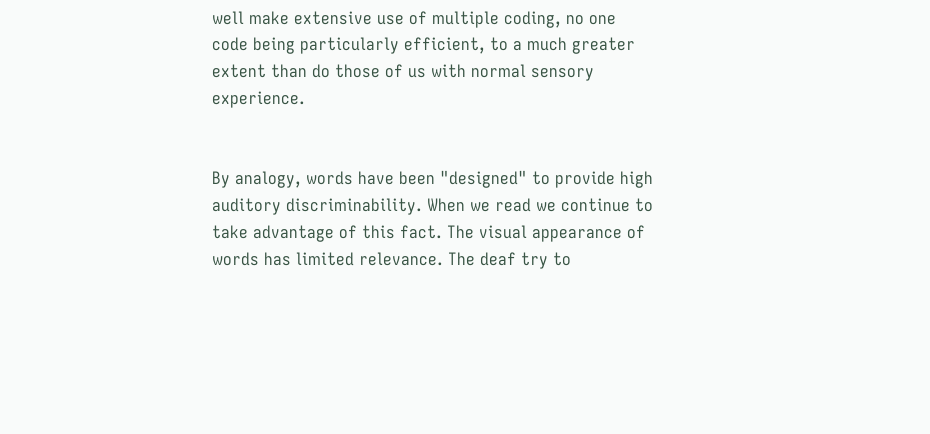well make extensive use of multiple coding, no one code being particularly efficient, to a much greater extent than do those of us with normal sensory experience.


By analogy, words have been "designed" to provide high auditory discriminability. When we read we continue to take advantage of this fact. The visual appearance of words has limited relevance. The deaf try to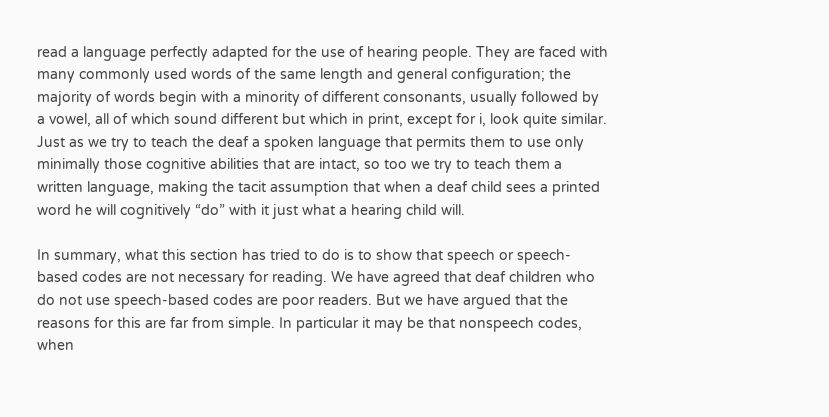read a language perfectly adapted for the use of hearing people. They are faced with many commonly used words of the same length and general configuration; the majority of words begin with a minority of different consonants, usually followed by a vowel, all of which sound different but which in print, except for i, look quite similar. Just as we try to teach the deaf a spoken language that permits them to use only minimally those cognitive abilities that are intact, so too we try to teach them a written language, making the tacit assumption that when a deaf child sees a printed word he will cognitively “do” with it just what a hearing child will.

In summary, what this section has tried to do is to show that speech or speech-based codes are not necessary for reading. We have agreed that deaf children who do not use speech-based codes are poor readers. But we have argued that the reasons for this are far from simple. In particular it may be that nonspeech codes, when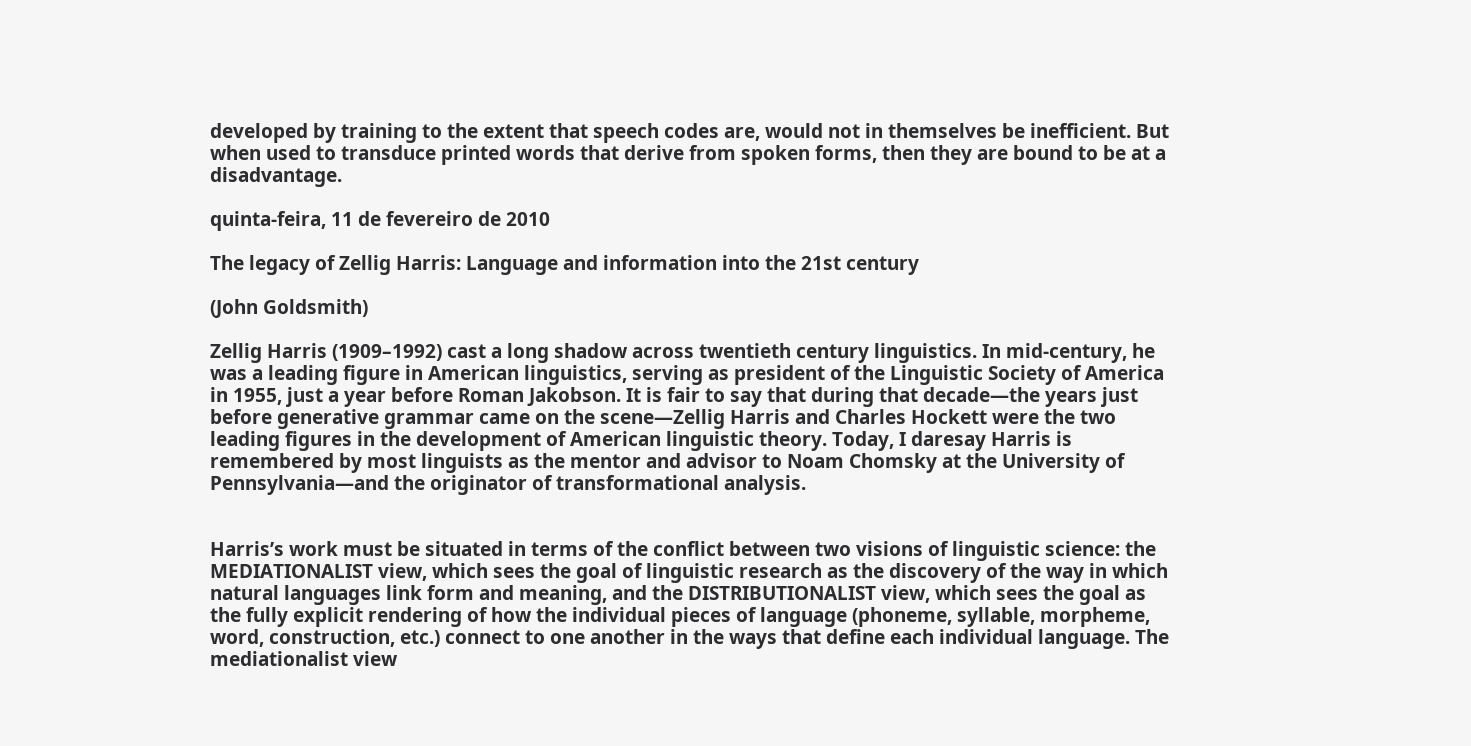developed by training to the extent that speech codes are, would not in themselves be inefficient. But when used to transduce printed words that derive from spoken forms, then they are bound to be at a disadvantage.

quinta-feira, 11 de fevereiro de 2010

The legacy of Zellig Harris: Language and information into the 21st century

(John Goldsmith)

Zellig Harris (1909–1992) cast a long shadow across twentieth century linguistics. In mid-century, he was a leading figure in American linguistics, serving as president of the Linguistic Society of America in 1955, just a year before Roman Jakobson. It is fair to say that during that decade—the years just before generative grammar came on the scene—Zellig Harris and Charles Hockett were the two leading figures in the development of American linguistic theory. Today, I daresay Harris is remembered by most linguists as the mentor and advisor to Noam Chomsky at the University of Pennsylvania—and the originator of transformational analysis.


Harris’s work must be situated in terms of the conflict between two visions of linguistic science: the MEDIATIONALIST view, which sees the goal of linguistic research as the discovery of the way in which natural languages link form and meaning, and the DISTRIBUTIONALIST view, which sees the goal as the fully explicit rendering of how the individual pieces of language (phoneme, syllable, morpheme, word, construction, etc.) connect to one another in the ways that define each individual language. The mediationalist view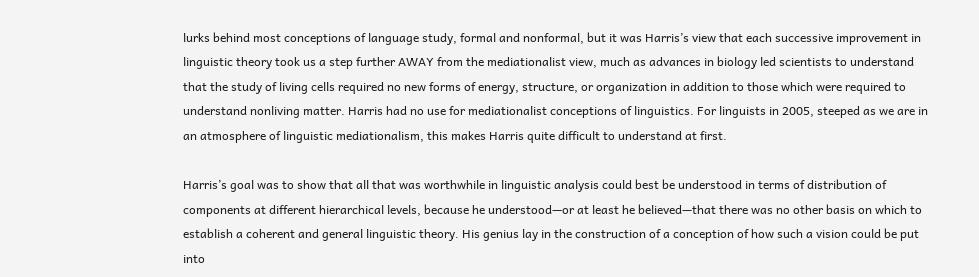lurks behind most conceptions of language study, formal and nonformal, but it was Harris’s view that each successive improvement in linguistic theory took us a step further AWAY from the mediationalist view, much as advances in biology led scientists to understand that the study of living cells required no new forms of energy, structure, or organization in addition to those which were required to understand nonliving matter. Harris had no use for mediationalist conceptions of linguistics. For linguists in 2005, steeped as we are in an atmosphere of linguistic mediationalism, this makes Harris quite difficult to understand at first.

Harris’s goal was to show that all that was worthwhile in linguistic analysis could best be understood in terms of distribution of components at different hierarchical levels, because he understood—or at least he believed—that there was no other basis on which to establish a coherent and general linguistic theory. His genius lay in the construction of a conception of how such a vision could be put into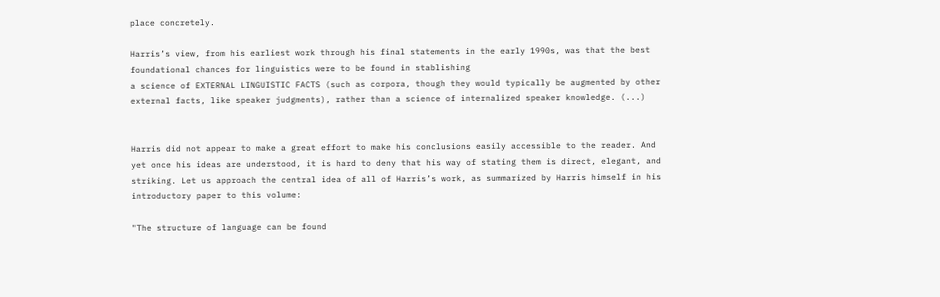place concretely.

Harris’s view, from his earliest work through his final statements in the early 1990s, was that the best foundational chances for linguistics were to be found in stablishing
a science of EXTERNAL LINGUISTIC FACTS (such as corpora, though they would typically be augmented by other external facts, like speaker judgments), rather than a science of internalized speaker knowledge. (...)


Harris did not appear to make a great effort to make his conclusions easily accessible to the reader. And yet once his ideas are understood, it is hard to deny that his way of stating them is direct, elegant, and striking. Let us approach the central idea of all of Harris’s work, as summarized by Harris himself in his introductory paper to this volume:

"The structure of language can be found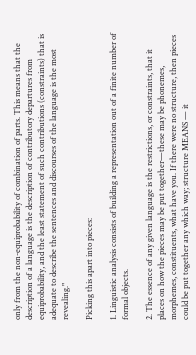only from the non-equiprobability of combination of parts. This means that the description of a language is the description of contributory departures from equiprobability, and the least statement of such contributions (constraints) that is adequate to describe the sentences and discourses of the language is the most revealing."

Picking this apart into pieces:

1. Linguistic analysis consists of building a representation out of a finite number of
formal objects.

2. The essence of any given language is the restrictions, or constraints, that it places on how the pieces may be put together—these may be phonemes, morphemes, constituents, what have you. If there were no structure, then pieces could be put together any which way; structure MEANS — it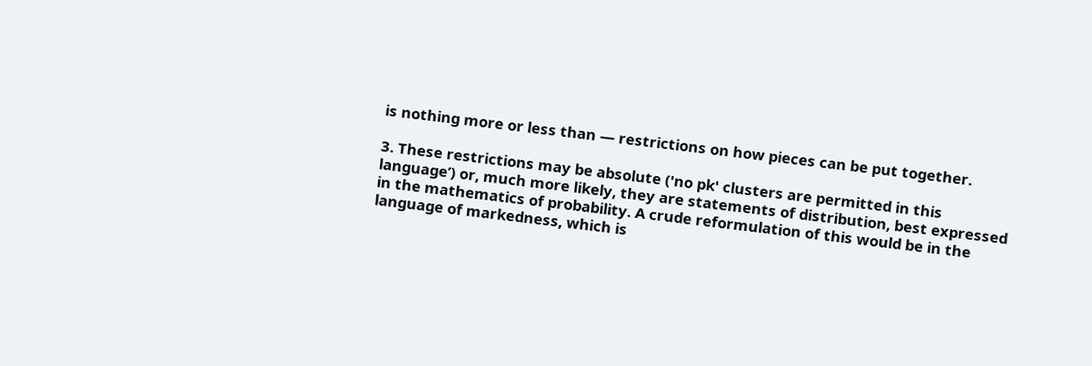is nothing more or less than — restrictions on how pieces can be put together.

3. These restrictions may be absolute ('no pk' clusters are permitted in this language’) or, much more likely, they are statements of distribution, best expressed in the mathematics of probability. A crude reformulation of this would be in the language of markedness, which is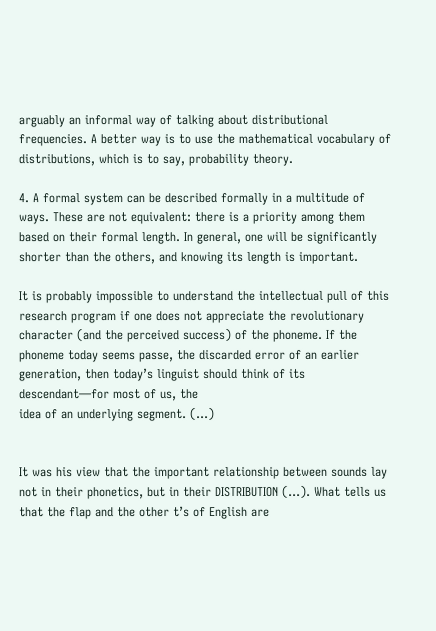arguably an informal way of talking about distributional frequencies. A better way is to use the mathematical vocabulary of distributions, which is to say, probability theory.

4. A formal system can be described formally in a multitude of ways. These are not equivalent: there is a priority among them based on their formal length. In general, one will be significantly shorter than the others, and knowing its length is important.

It is probably impossible to understand the intellectual pull of this research program if one does not appreciate the revolutionary character (and the perceived success) of the phoneme. If the phoneme today seems passe, the discarded error of an earlier generation, then today’s linguist should think of its descendant—for most of us, the
idea of an underlying segment. (...)


It was his view that the important relationship between sounds lay not in their phonetics, but in their DISTRIBUTION (...). What tells us that the flap and the other t’s of English are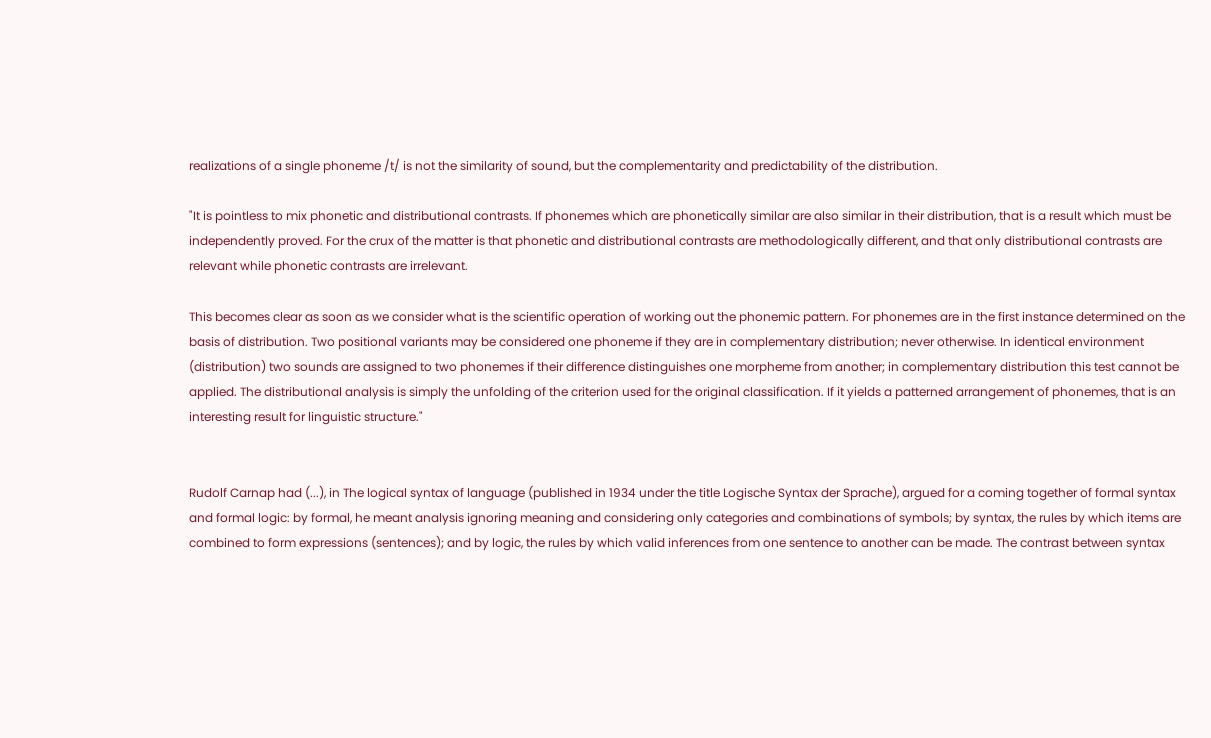realizations of a single phoneme /t/ is not the similarity of sound, but the complementarity and predictability of the distribution.

"It is pointless to mix phonetic and distributional contrasts. If phonemes which are phonetically similar are also similar in their distribution, that is a result which must be independently proved. For the crux of the matter is that phonetic and distributional contrasts are methodologically different, and that only distributional contrasts are relevant while phonetic contrasts are irrelevant.

This becomes clear as soon as we consider what is the scientific operation of working out the phonemic pattern. For phonemes are in the first instance determined on the basis of distribution. Two positional variants may be considered one phoneme if they are in complementary distribution; never otherwise. In identical environment (distribution) two sounds are assigned to two phonemes if their difference distinguishes one morpheme from another; in complementary distribution this test cannot be applied. The distributional analysis is simply the unfolding of the criterion used for the original classification. If it yields a patterned arrangement of phonemes, that is an interesting result for linguistic structure."


Rudolf Carnap had (...), in The logical syntax of language (published in 1934 under the title Logische Syntax der Sprache), argued for a coming together of formal syntax and formal logic: by formal, he meant analysis ignoring meaning and considering only categories and combinations of symbols; by syntax, the rules by which items are combined to form expressions (sentences); and by logic, the rules by which valid inferences from one sentence to another can be made. The contrast between syntax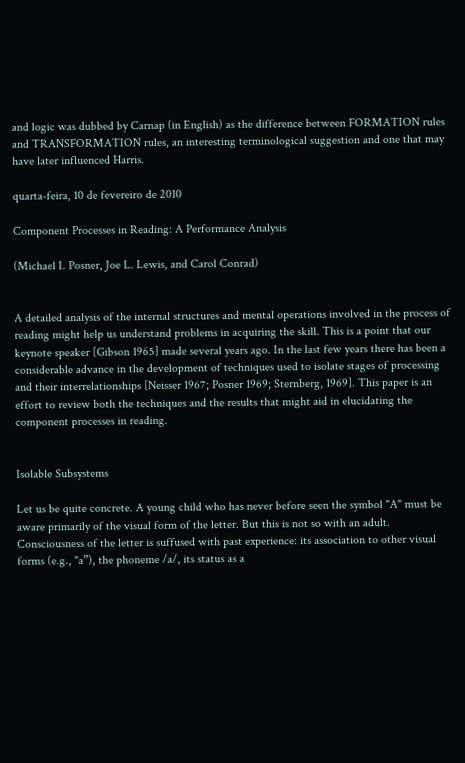and logic was dubbed by Carnap (in English) as the difference between FORMATION rules and TRANSFORMATION rules, an interesting terminological suggestion and one that may have later influenced Harris.

quarta-feira, 10 de fevereiro de 2010

Component Processes in Reading: A Performance Analysis

(Michael I. Posner, Joe L. Lewis, and Carol Conrad)


A detailed analysis of the internal structures and mental operations involved in the process of reading might help us understand problems in acquiring the skill. This is a point that our keynote speaker [Gibson 1965] made several years ago. In the last few years there has been a considerable advance in the development of techniques used to isolate stages of processing and their interrelationships [Neisser 1967; Posner 1969; Sternberg, 1969]. This paper is an effort to review both the techniques and the results that might aid in elucidating the component processes in reading.


Isolable Subsystems

Let us be quite concrete. A young child who has never before seen the symbol "A" must be aware primarily of the visual form of the letter. But this is not so with an adult. Consciousness of the letter is suffused with past experience: its association to other visual forms (e.g., "a”), the phoneme /a/, its status as a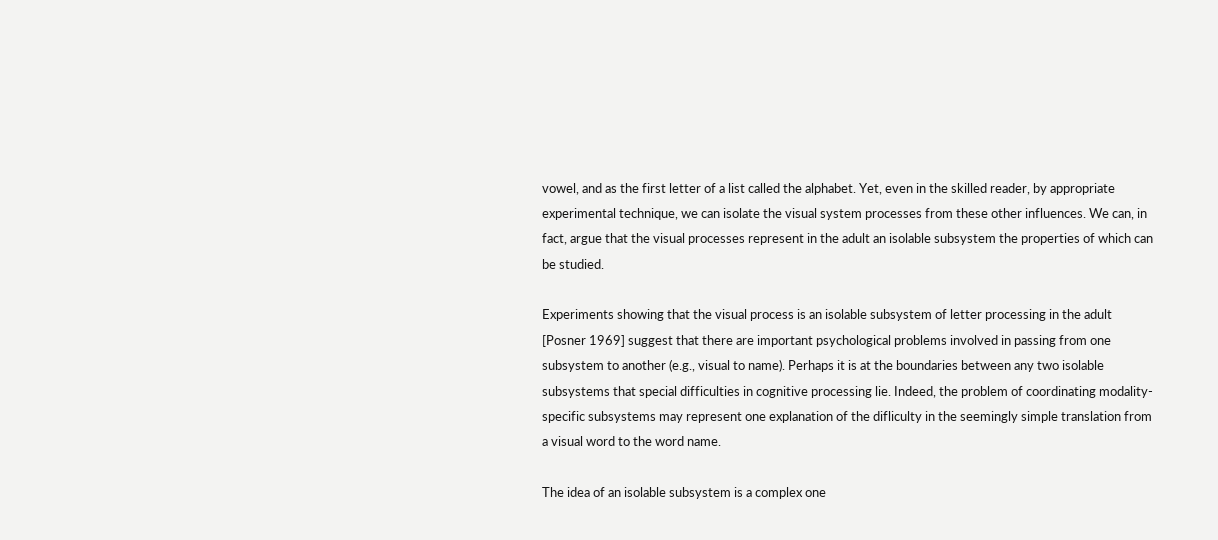vowel, and as the first letter of a list called the alphabet. Yet, even in the skilled reader, by appropriate
experimental technique, we can isolate the visual system processes from these other influences. We can, in fact, argue that the visual processes represent in the adult an isolable subsystem the properties of which can be studied.

Experiments showing that the visual process is an isolable subsystem of letter processing in the adult [Posner 1969] suggest that there are important psychological problems involved in passing from one subsystem to another (e.g., visual to name). Perhaps it is at the boundaries between any two isolable subsystems that special difficulties in cognitive processing lie. Indeed, the problem of coordinating modality-specific subsystems may represent one explanation of the difliculty in the seemingly simple translation from a visual word to the word name.

The idea of an isolable subsystem is a complex one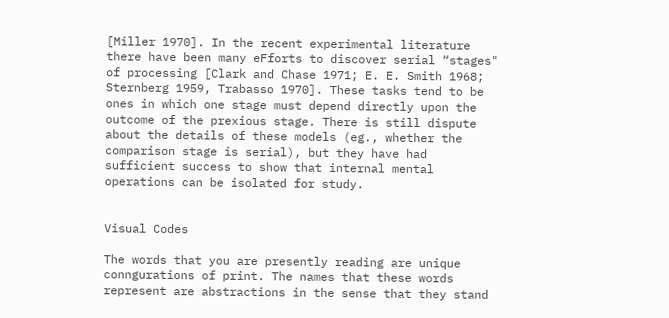[Miller 1970]. In the recent experimental literature there have been many eFforts to discover serial “stages" of processing [Clark and Chase 1971; E. E. Smith 1968; Sternberg 1959, Trabasso 1970]. These tasks tend to be ones in which one stage must depend directly upon the outcome of the prexious stage. There is still dispute about the details of these models (eg., whether the comparison stage is serial), but they have had sufficient success to show that internal mental operations can be isolated for study.


Visual Codes

The words that you are presently reading are unique conngurations of print. The names that these words represent are abstractions in the sense that they stand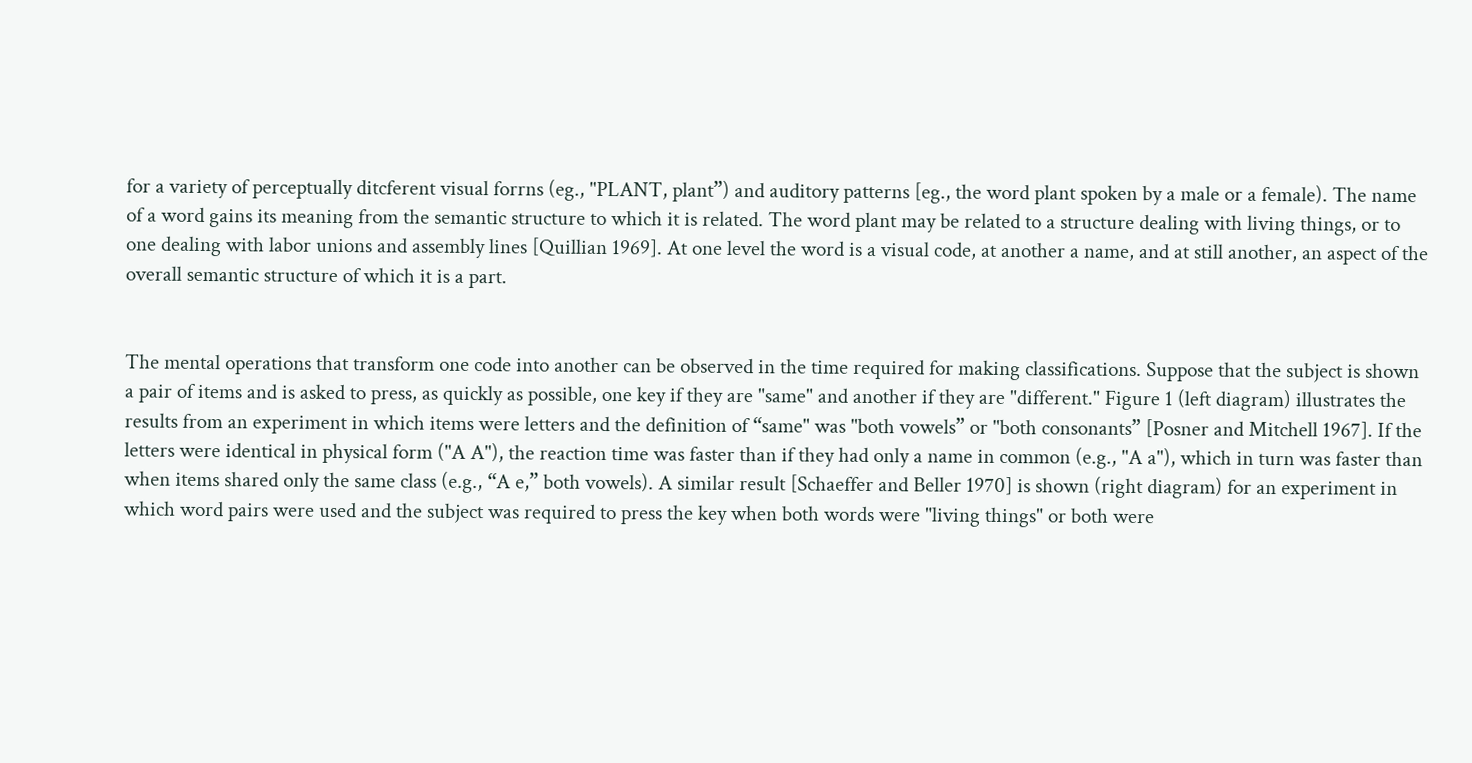for a variety of perceptually ditcferent visual forrns (eg., "PLANT, plant”) and auditory patterns [eg., the word plant spoken by a male or a female). The name of a word gains its meaning from the semantic structure to which it is related. The word plant may be related to a structure dealing with living things, or to one dealing with labor unions and assembly lines [Quillian 1969]. At one level the word is a visual code, at another a name, and at still another, an aspect of the overall semantic structure of which it is a part.


The mental operations that transform one code into another can be observed in the time required for making classifications. Suppose that the subject is shown a pair of items and is asked to press, as quickly as possible, one key if they are "same" and another if they are "different." Figure 1 (left diagram) illustrates the results from an experiment in which items were letters and the definition of “same" was "both vowels” or "both consonants” [Posner and Mitchell 1967]. If the letters were identical in physical form ("A A"), the reaction time was faster than if they had only a name in common (e.g., "A a"), which in turn was faster than when items shared only the same class (e.g., “A e,” both vowels). A similar result [Schaeffer and Beller 1970] is shown (right diagram) for an experiment in which word pairs were used and the subject was required to press the key when both words were "living things" or both were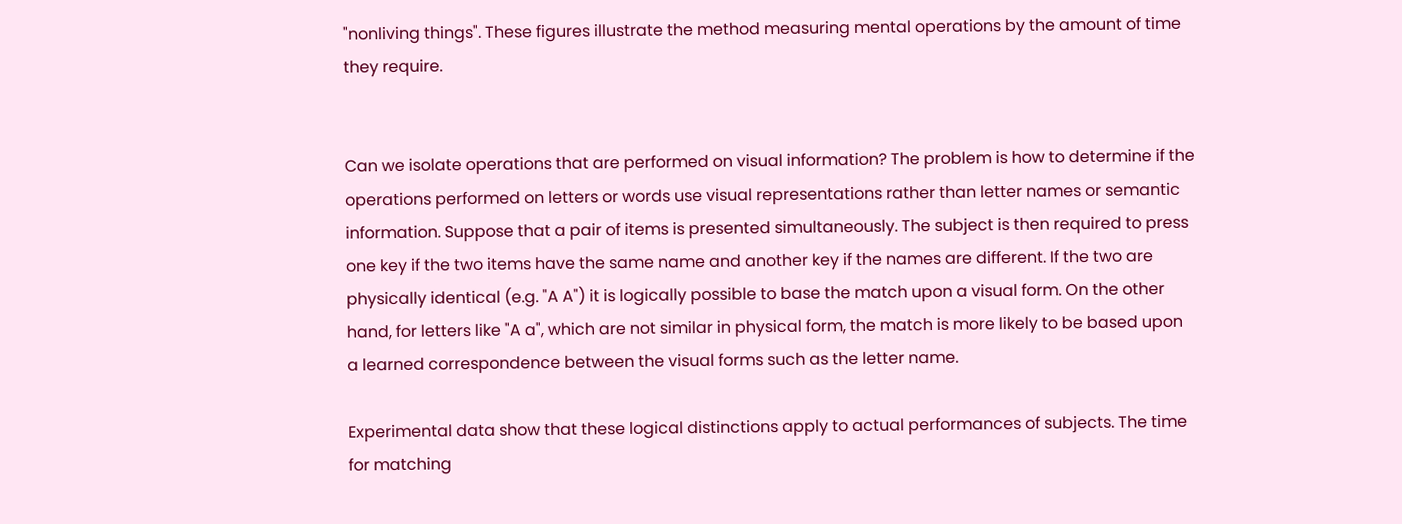"nonliving things". These figures illustrate the method measuring mental operations by the amount of time they require.


Can we isolate operations that are performed on visual information? The problem is how to determine if the operations performed on letters or words use visual representations rather than letter names or semantic information. Suppose that a pair of items is presented simultaneously. The subject is then required to press one key if the two items have the same name and another key if the names are different. If the two are physically identical (e.g. "A A") it is logically possible to base the match upon a visual form. On the other hand, for letters like "A a", which are not similar in physical form, the match is more likely to be based upon a learned correspondence between the visual forms such as the letter name.

Experimental data show that these logical distinctions apply to actual performances of subjects. The time for matching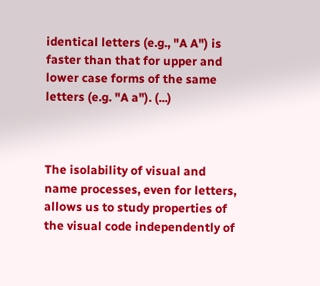identical letters (e.g., "A A") is faster than that for upper and lower case forms of the same letters (e.g. "A a"). (...)



The isolability of visual and name processes, even for letters, allows us to study properties of the visual code independently of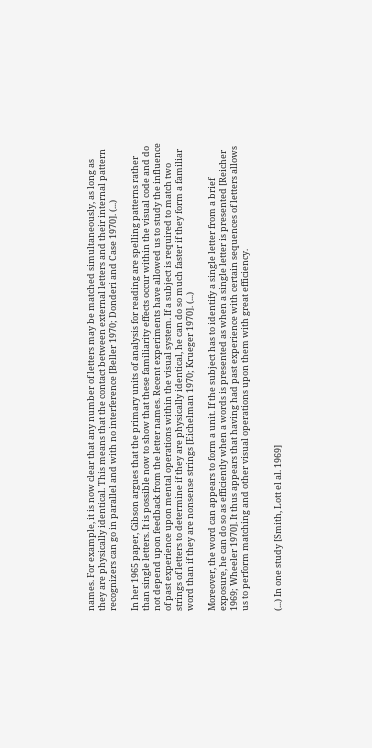names. For example, it is now clear that any number of letters may be matched simultaneously, as long as they are physically identical. This means that the contact between external letters and their internal pattern recognizers can go in parallel and with no interference [Beller 1970; Donderi and Case 1970]. (...)

In her 1965 paper, Gibson argues that the primary units of analysis for reading are spelling patterns rather than single letters. It is possible now to show that these familiarity effects occur within the visual code and do not depend upon feedback from the letter names. Recent experiments have allowed us to study the influence of past experience upon mental operations within the visual system. If a subject is required to match two strings of letters to determine if they are physically identical, he can do so much faster if they form a familiar word than if they are nonsense strings [Eichelman 1970; Krueger 1970]. (...)

Moreover, the word can appears to form a unit. If the subject has to identify a single letter from a brief exposure, he can do so as efficiently when a words is presented as when a single letter is presented [Reicher 1969; Wheeler 1970]. It thus appears that having had past experience with certain sequences of letters allows us to perform matching and other visual operations upon them with great efficiency.


(...) In one study [Smith, Lott el al. 1969]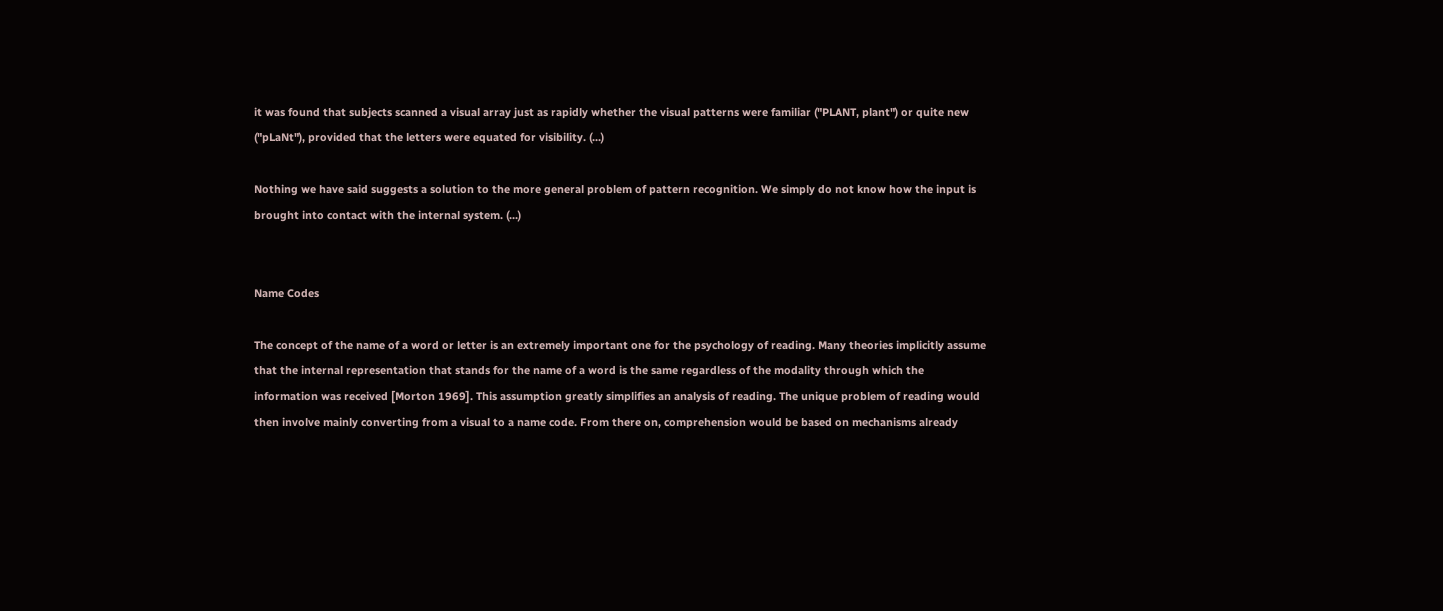it was found that subjects scanned a visual array just as rapidly whether the visual patterns were familiar ("PLANT, plant") or quite new ("pLaNt"), provided that the letters were equated for visibility. (...)

Nothing we have said suggests a solution to the more general problem of pattern recognition. We simply do not know how the input is brought into contact with the internal system. (...)


Name Codes

The concept of the name of a word or letter is an extremely important one for the psychology of reading. Many theories implicitly assume that the internal representation that stands for the name of a word is the same regardless of the modality through which the information was received [Morton 1969]. This assumption greatly simplifies an analysis of reading. The unique problem of reading would then involve mainly converting from a visual to a name code. From there on, comprehension would be based on mechanisms already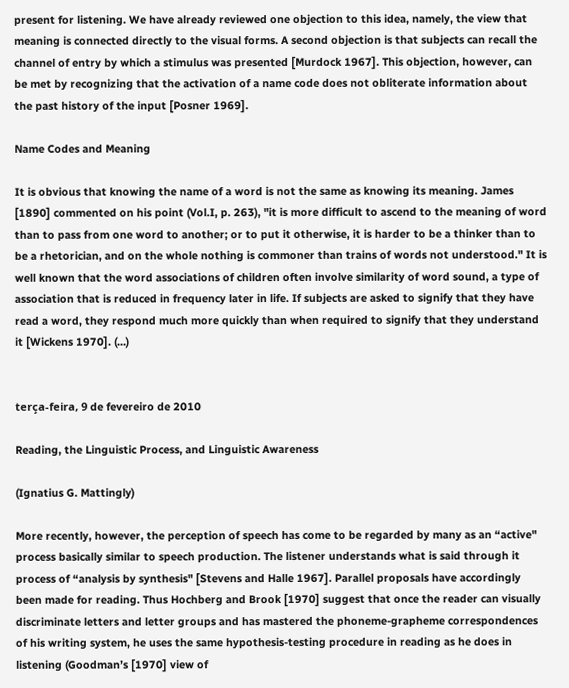present for listening. We have already reviewed one objection to this idea, namely, the view that meaning is connected directly to the visual forms. A second objection is that subjects can recall the channel of entry by which a stimulus was presented [Murdock 1967]. This objection, however, can be met by recognizing that the activation of a name code does not obliterate information about the past history of the input [Posner 1969].

Name Codes and Meaning

It is obvious that knowing the name of a word is not the same as knowing its meaning. James [1890] commented on his point (Vol.I, p. 263), "it is more difficult to ascend to the meaning of word than to pass from one word to another; or to put it otherwise, it is harder to be a thinker than to be a rhetorician, and on the whole nothing is commoner than trains of words not understood." It is well known that the word associations of children often involve similarity of word sound, a type of association that is reduced in frequency later in life. If subjects are asked to signify that they have read a word, they respond much more quickly than when required to signify that they understand it [Wickens 1970]. (...)


terça-feira, 9 de fevereiro de 2010

Reading, the Linguistic Process, and Linguistic Awareness

(Ignatius G. Mattingly)

More recently, however, the perception of speech has come to be regarded by many as an “active" process basically similar to speech production. The listener understands what is said through it process of “analysis by synthesis" [Stevens and Halle 1967]. Parallel proposals have accordingly been made for reading. Thus Hochberg and Brook [1970] suggest that once the reader can visually discriminate letters and letter groups and has mastered the phoneme-grapheme correspondences of his writing system, he uses the same hypothesis-testing procedure in reading as he does in listening (Goodman’s [1970] view of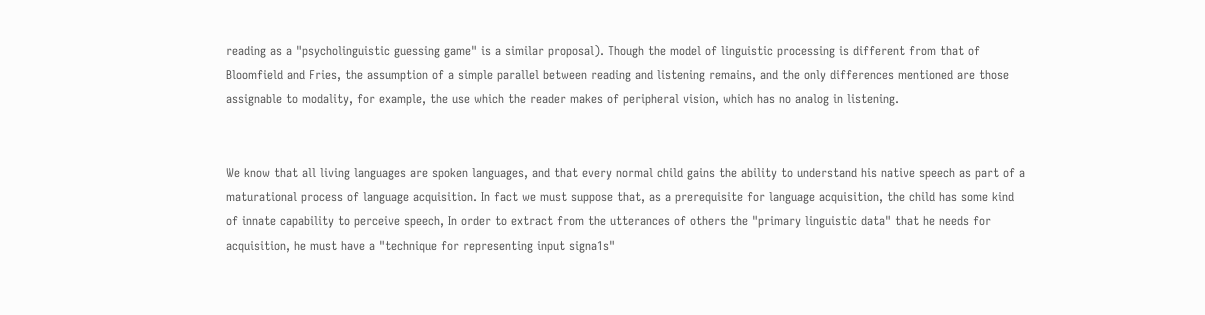reading as a "psycholinguistic guessing game" is a similar proposal). Though the model of linguistic processing is different from that of Bloomfield and Fries, the assumption of a simple parallel between reading and listening remains, and the only differences mentioned are those assignable to modality, for example, the use which the reader makes of peripheral vision, which has no analog in listening.


We know that all living languages are spoken languages, and that every normal child gains the ability to understand his native speech as part of a maturational process of language acquisition. In fact we must suppose that, as a prerequisite for language acquisition, the child has some kind of innate capability to perceive speech, In order to extract from the utterances of others the "primary linguistic data" that he needs for acquisition, he must have a "technique for representing input signa1s"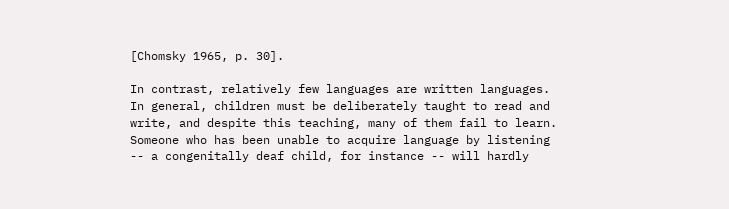[Chomsky 1965, p. 30].

In contrast, relatively few languages are written languages. In general, children must be deliberately taught to read and write, and despite this teaching, many of them fail to learn. Someone who has been unable to acquire language by listening -- a congenitally deaf child, for instance -- will hardly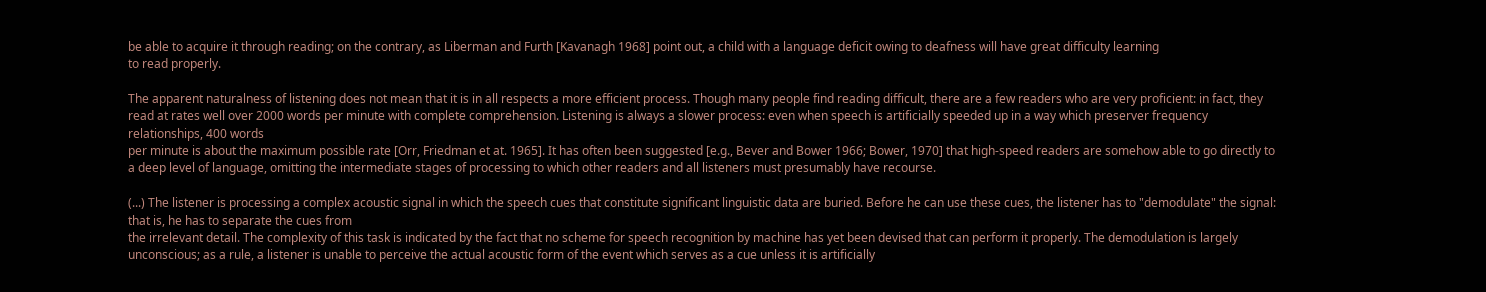be able to acquire it through reading; on the contrary, as Liberman and Furth [Kavanagh 1968] point out, a child with a language deficit owing to deafness will have great difficulty learning
to read properly.

The apparent naturalness of listening does not mean that it is in all respects a more efficient process. Though many people find reading difficult, there are a few readers who are very proficient: in fact, they read at rates well over 2000 words per minute with complete comprehension. Listening is always a slower process: even when speech is artificially speeded up in a way which preserver frequency relationships, 400 words
per minute is about the maximum possible rate [Orr, Friedman et at. 1965]. It has often been suggested [e.g., Bever and Bower 1966; Bower, 1970] that high-speed readers are somehow able to go directly to a deep level of language, omitting the intermediate stages of processing to which other readers and all listeners must presumably have recourse.

(...) The listener is processing a complex acoustic signal in which the speech cues that constitute significant linguistic data are buried. Before he can use these cues, the listener has to "demodulate" the signal: that is, he has to separate the cues from
the irrelevant detail. The complexity of this task is indicated by the fact that no scheme for speech recognition by machine has yet been devised that can perform it properly. The demodulation is largely unconscious; as a rule, a listener is unable to perceive the actual acoustic form of the event which serves as a cue unless it is artificially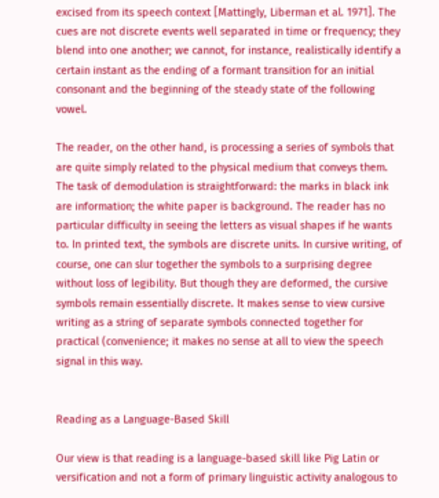excised from its speech context [Mattingly, Liberman et al. 1971]. The cues are not discrete events well separated in time or frequency; they blend into one another; we cannot, for instance, realistically identify a certain instant as the ending of a formant transition for an initial consonant and the beginning of the steady state of the following vowel.

The reader, on the other hand, is processing a series of symbols that are quite simply related to the physical medium that conveys them. The task of demodulation is straightforward: the marks in black ink are information; the white paper is background. The reader has no particular difficulty in seeing the letters as visual shapes if he wants to. In printed text, the symbols are discrete units. In cursive writing, of course, one can slur together the symbols to a surprising degree without loss of legibility. But though they are deformed, the cursive symbols remain essentially discrete. It makes sense to view cursive writing as a string of separate symbols connected together for practical (convenience; it makes no sense at all to view the speech signal in this way.


Reading as a Language-Based Skill

Our view is that reading is a language-based skill like Pig Latin or versification and not a form of primary linguistic activity analogous to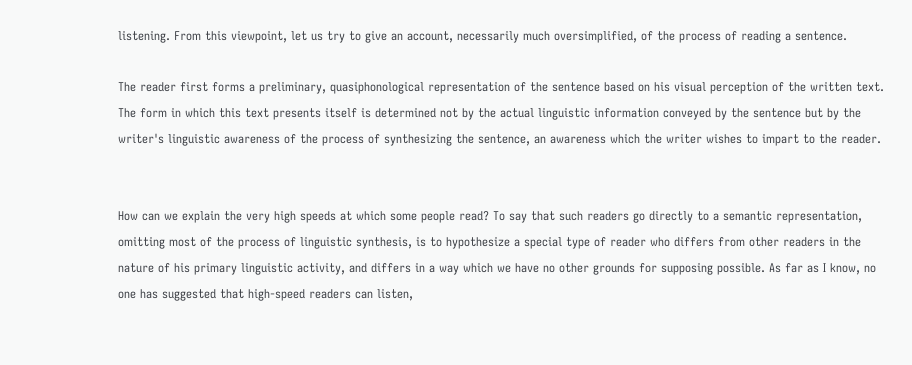listening. From this viewpoint, let us try to give an account, necessarily much oversimplified, of the process of reading a sentence.

The reader first forms a preliminary, quasiphonological representation of the sentence based on his visual perception of the written text. The form in which this text presents itself is determined not by the actual linguistic information conveyed by the sentence but by the writer's linguistic awareness of the process of synthesizing the sentence, an awareness which the writer wishes to impart to the reader.


How can we explain the very high speeds at which some people read? To say that such readers go directly to a semantic representation, omitting most of the process of linguistic synthesis, is to hypothesize a special type of reader who differs from other readers in the nature of his primary linguistic activity, and differs in a way which we have no other grounds for supposing possible. As far as I know, no one has suggested that high-speed readers can listen,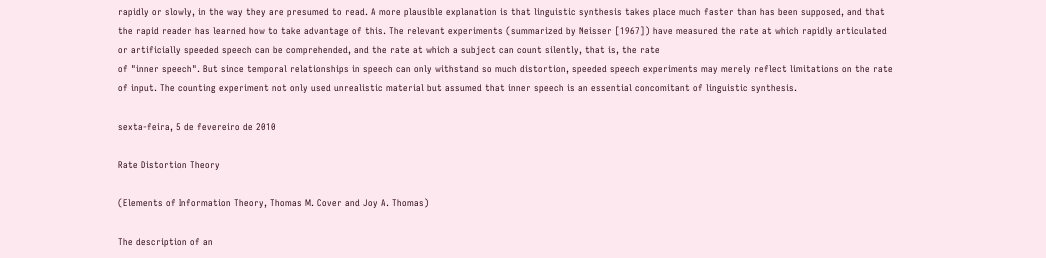rapidly or slowly, in the way they are presumed to read. A more plausible explanation is that linguistic synthesis takes place much faster than has been supposed, and that the rapid reader has learned how to take advantage of this. The relevant experiments (summarized by Neisser [1967]) have measured the rate at which rapidly articulated or artificially speeded speech can be comprehended, and the rate at which a subject can count silently, that is, the rate
of "inner speech". But since temporal relationships in speech can only withstand so much distortion, speeded speech experiments may merely reflect limitations on the rate of input. The counting experiment not only used unrealistic material but assumed that inner speech is an essential concomitant of linguistic synthesis.

sexta-feira, 5 de fevereiro de 2010

Rate Distortion Theory

(Elements of Information Theory, Thomas M. Cover and Joy A. Thomas)

The description of an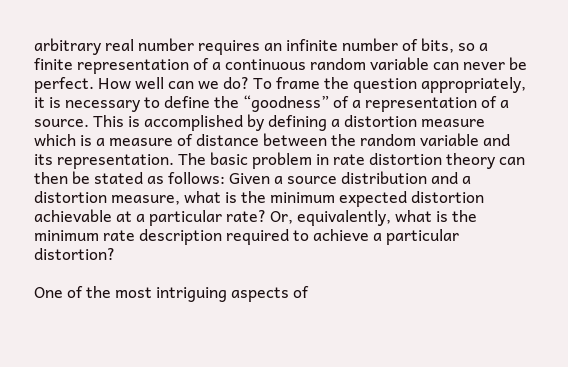arbitrary real number requires an infinite number of bits, so a finite representation of a continuous random variable can never be perfect. How well can we do? To frame the question appropriately, it is necessary to define the “goodness” of a representation of a source. This is accomplished by defining a distortion measure which is a measure of distance between the random variable and its representation. The basic problem in rate distortion theory can then be stated as follows: Given a source distribution and a distortion measure, what is the minimum expected distortion achievable at a particular rate? Or, equivalently, what is the minimum rate description required to achieve a particular distortion?

One of the most intriguing aspects of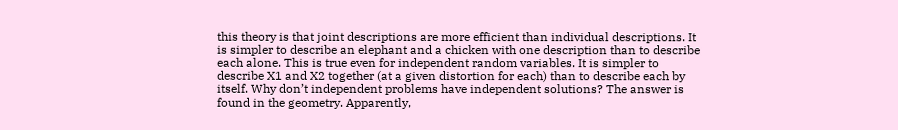this theory is that joint descriptions are more efficient than individual descriptions. It is simpler to describe an elephant and a chicken with one description than to describe each alone. This is true even for independent random variables. It is simpler to describe X1 and X2 together (at a given distortion for each) than to describe each by itself. Why don’t independent problems have independent solutions? The answer is found in the geometry. Apparently,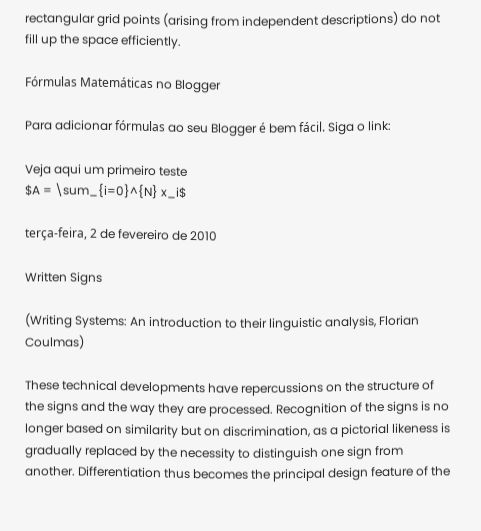rectangular grid points (arising from independent descriptions) do not fill up the space efficiently.

Fórmulas Matemáticas no Blogger

Para adicionar fórmulas ao seu Blogger é bem fácil. Siga o link:

Veja aqui um primeiro teste
$A = \sum_{i=0}^{N} x_i$

terça-feira, 2 de fevereiro de 2010

Written Signs

(Writing Systems: An introduction to their linguistic analysis, Florian Coulmas)

These technical developments have repercussions on the structure of the signs and the way they are processed. Recognition of the signs is no longer based on similarity but on discrimination, as a pictorial likeness is gradually replaced by the necessity to distinguish one sign from another. Differentiation thus becomes the principal design feature of the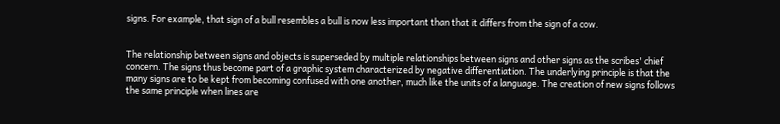signs. For example, that sign of a bull resembles a bull is now less important than that it differs from the sign of a cow.


The relationship between signs and objects is superseded by multiple relationships between signs and other signs as the scribes' chief concern. The signs thus become part of a graphic system characterized by negative differentiation. The underlying principle is that the many signs are to be kept from becoming confused with one another, much like the units of a language. The creation of new signs follows the same principle when lines are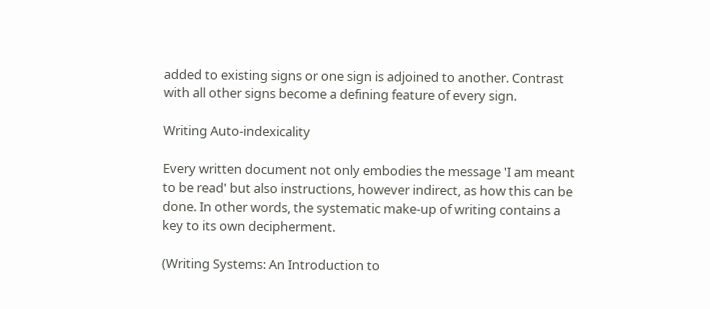added to existing signs or one sign is adjoined to another. Contrast with all other signs become a defining feature of every sign.

Writing Auto-indexicality

Every written document not only embodies the message 'I am meant to be read' but also instructions, however indirect, as how this can be done. In other words, the systematic make-up of writing contains a key to its own decipherment.

(Writing Systems: An Introduction to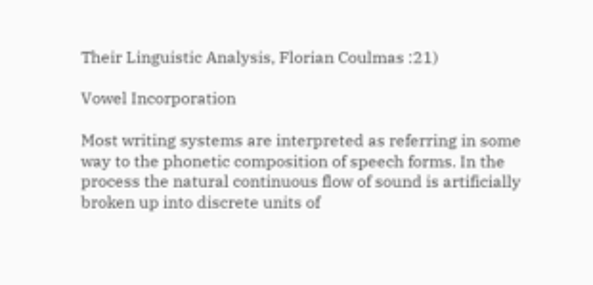Their Linguistic Analysis, Florian Coulmas :21)

Vowel Incorporation

Most writing systems are interpreted as referring in some way to the phonetic composition of speech forms. In the process the natural continuous flow of sound is artificially broken up into discrete units of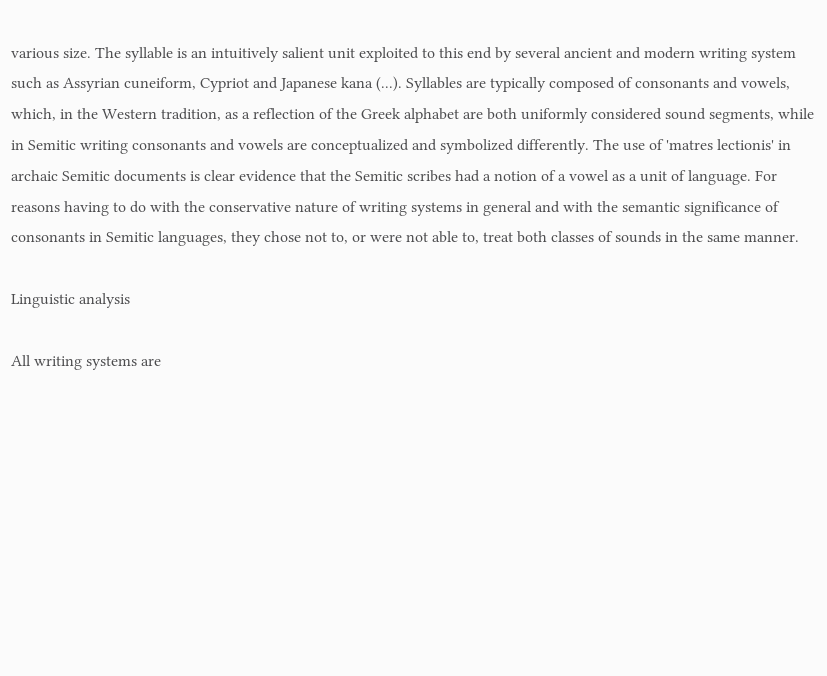various size. The syllable is an intuitively salient unit exploited to this end by several ancient and modern writing system such as Assyrian cuneiform, Cypriot and Japanese kana (...). Syllables are typically composed of consonants and vowels, which, in the Western tradition, as a reflection of the Greek alphabet are both uniformly considered sound segments, while in Semitic writing consonants and vowels are conceptualized and symbolized differently. The use of 'matres lectionis' in archaic Semitic documents is clear evidence that the Semitic scribes had a notion of a vowel as a unit of language. For reasons having to do with the conservative nature of writing systems in general and with the semantic significance of consonants in Semitic languages, they chose not to, or were not able to, treat both classes of sounds in the same manner.

Linguistic analysis

All writing systems are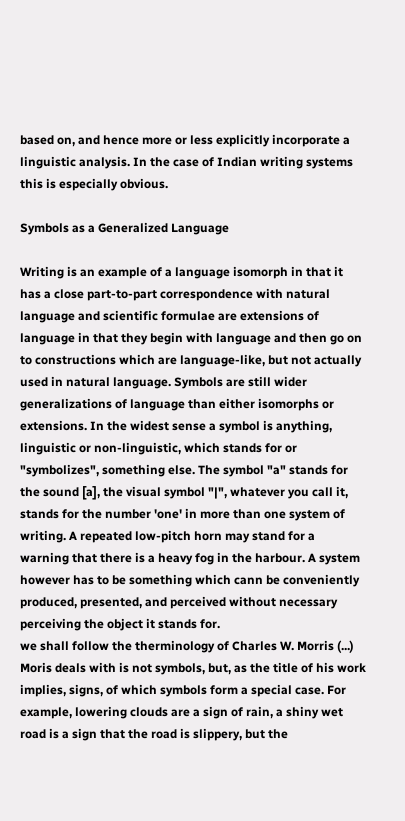based on, and hence more or less explicitly incorporate a linguistic analysis. In the case of Indian writing systems this is especially obvious.

Symbols as a Generalized Language

Writing is an example of a language isomorph in that it has a close part-to-part correspondence with natural language and scientific formulae are extensions of language in that they begin with language and then go on to constructions which are language-like, but not actually used in natural language. Symbols are still wider generalizations of language than either isomorphs or extensions. In the widest sense a symbol is anything, linguistic or non-linguistic, which stands for or "symbolizes", something else. The symbol "a" stands for the sound [a], the visual symbol "|", whatever you call it, stands for the number 'one' in more than one system of writing. A repeated low-pitch horn may stand for a warning that there is a heavy fog in the harbour. A system however has to be something which cann be conveniently produced, presented, and perceived without necessary perceiving the object it stands for.
we shall follow the therminology of Charles W. Morris (...) Moris deals with is not symbols, but, as the title of his work implies, signs, of which symbols form a special case. For example, lowering clouds are a sign of rain, a shiny wet road is a sign that the road is slippery, but the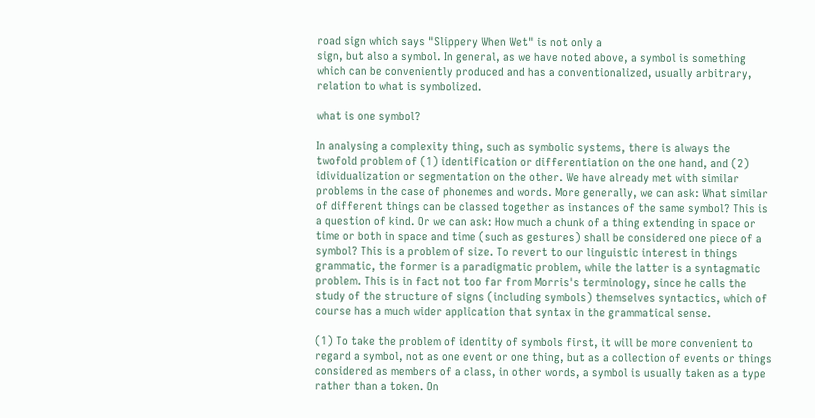road sign which says "Slippery When Wet" is not only a
sign, but also a symbol. In general, as we have noted above, a symbol is something which can be conveniently produced and has a conventionalized, usually arbitrary, relation to what is symbolized.

what is one symbol?

In analysing a complexity thing, such as symbolic systems, there is always the twofold problem of (1) identification or differentiation on the one hand, and (2) idividualization or segmentation on the other. We have already met with similar problems in the case of phonemes and words. More generally, we can ask: What similar of different things can be classed together as instances of the same symbol? This is a question of kind. Or we can ask: How much a chunk of a thing extending in space or time or both in space and time (such as gestures) shall be considered one piece of a symbol? This is a problem of size. To revert to our linguistic interest in things grammatic, the former is a paradigmatic problem, while the latter is a syntagmatic problem. This is in fact not too far from Morris's terminology, since he calls the study of the structure of signs (including symbols) themselves syntactics, which of course has a much wider application that syntax in the grammatical sense.

(1) To take the problem of identity of symbols first, it will be more convenient to regard a symbol, not as one event or one thing, but as a collection of events or things considered as members of a class, in other words, a symbol is usually taken as a type rather than a token. On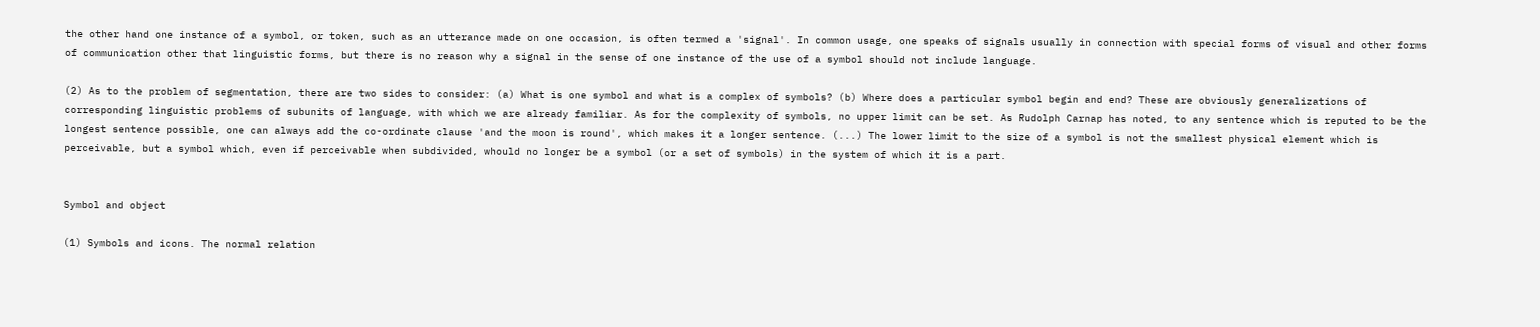the other hand one instance of a symbol, or token, such as an utterance made on one occasion, is often termed a 'signal'. In common usage, one speaks of signals usually in connection with special forms of visual and other forms of communication other that linguistic forms, but there is no reason why a signal in the sense of one instance of the use of a symbol should not include language.

(2) As to the problem of segmentation, there are two sides to consider: (a) What is one symbol and what is a complex of symbols? (b) Where does a particular symbol begin and end? These are obviously generalizations of corresponding linguistic problems of subunits of language, with which we are already familiar. As for the complexity of symbols, no upper limit can be set. As Rudolph Carnap has noted, to any sentence which is reputed to be the longest sentence possible, one can always add the co-ordinate clause 'and the moon is round', which makes it a longer sentence. (...) The lower limit to the size of a symbol is not the smallest physical element which is perceivable, but a symbol which, even if perceivable when subdivided, whould no longer be a symbol (or a set of symbols) in the system of which it is a part.


Symbol and object

(1) Symbols and icons. The normal relation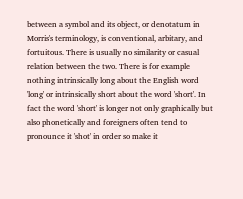between a symbol and its object, or denotatum in Morris's terminology, is conventional, arbitary, and fortuitous. There is usually no similarity or casual relation between the two. There is for example nothing intrinsically long about the English word 'long' or intrinsically short about the word 'short'. In fact the word 'short' is longer not only graphically but also phonetically and foreigners often tend to pronounce it 'shot' in order so make it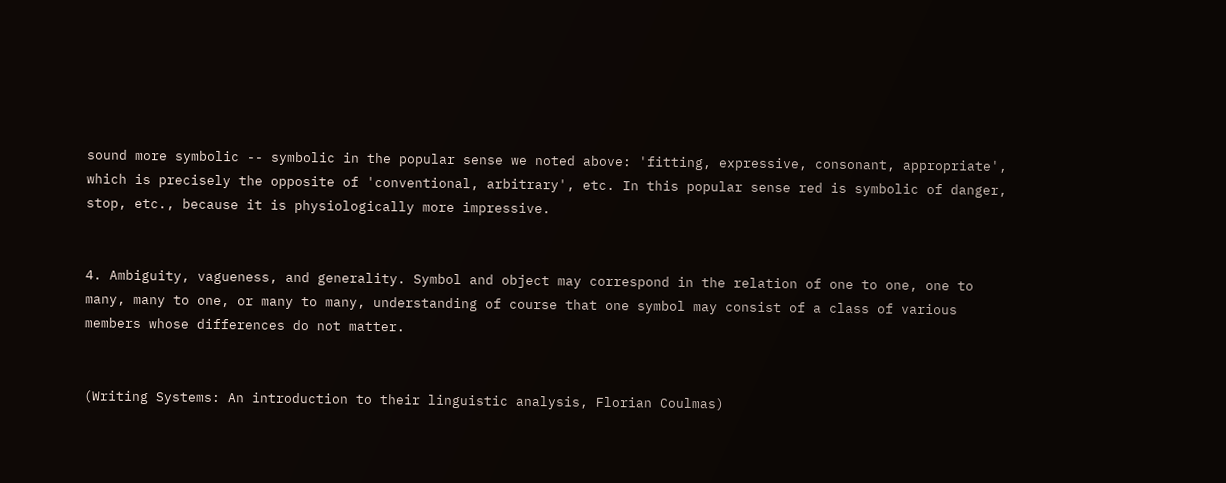sound more symbolic -- symbolic in the popular sense we noted above: 'fitting, expressive, consonant, appropriate', which is precisely the opposite of 'conventional, arbitrary', etc. In this popular sense red is symbolic of danger, stop, etc., because it is physiologically more impressive.


4. Ambiguity, vagueness, and generality. Symbol and object may correspond in the relation of one to one, one to many, many to one, or many to many, understanding of course that one symbol may consist of a class of various members whose differences do not matter.


(Writing Systems: An introduction to their linguistic analysis, Florian Coulmas)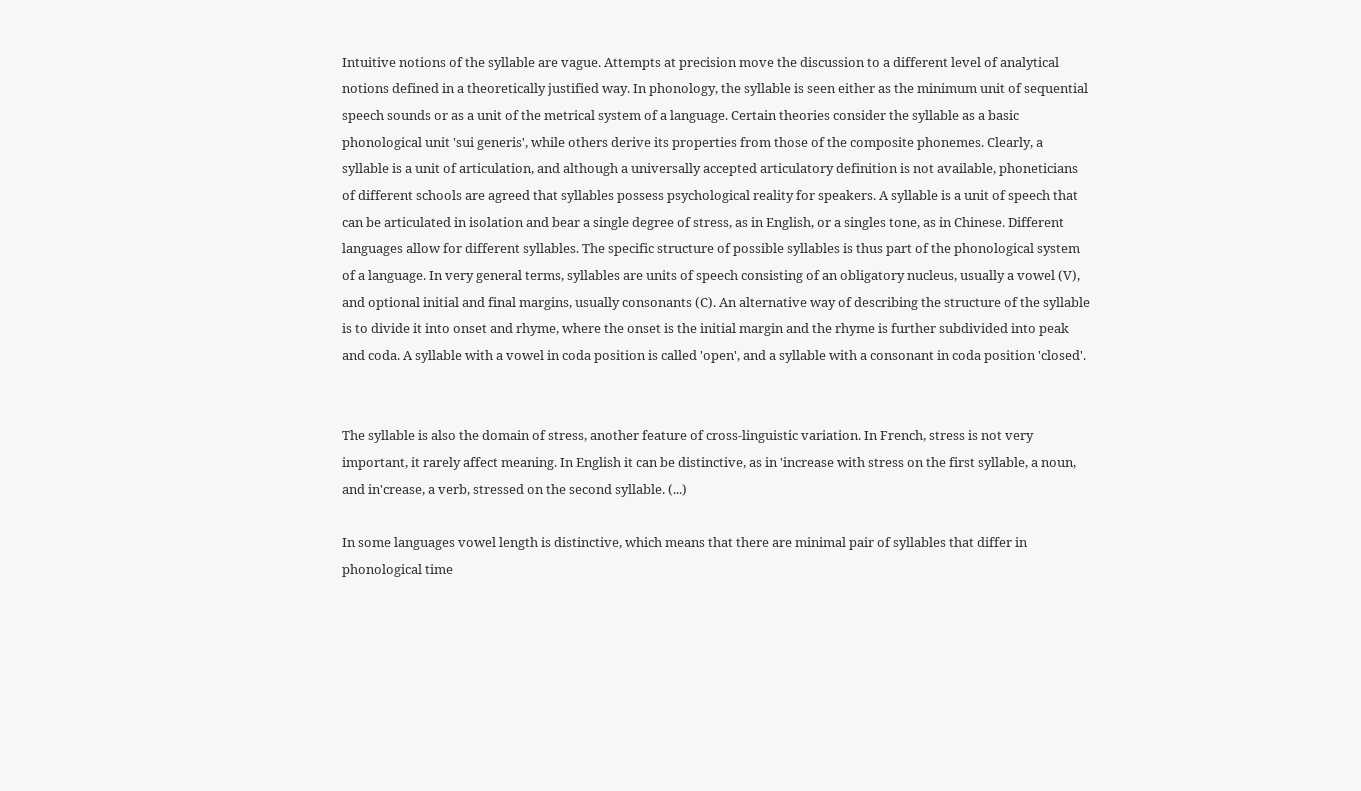Intuitive notions of the syllable are vague. Attempts at precision move the discussion to a different level of analytical notions defined in a theoretically justified way. In phonology, the syllable is seen either as the minimum unit of sequential speech sounds or as a unit of the metrical system of a language. Certain theories consider the syllable as a basic phonological unit 'sui generis', while others derive its properties from those of the composite phonemes. Clearly, a syllable is a unit of articulation, and although a universally accepted articulatory definition is not available, phoneticians of different schools are agreed that syllables possess psychological reality for speakers. A syllable is a unit of speech that can be articulated in isolation and bear a single degree of stress, as in English, or a singles tone, as in Chinese. Different languages allow for different syllables. The specific structure of possible syllables is thus part of the phonological system of a language. In very general terms, syllables are units of speech consisting of an obligatory nucleus, usually a vowel (V), and optional initial and final margins, usually consonants (C). An alternative way of describing the structure of the syllable is to divide it into onset and rhyme, where the onset is the initial margin and the rhyme is further subdivided into peak and coda. A syllable with a vowel in coda position is called 'open', and a syllable with a consonant in coda position 'closed'.


The syllable is also the domain of stress, another feature of cross-linguistic variation. In French, stress is not very important, it rarely affect meaning. In English it can be distinctive, as in 'increase with stress on the first syllable, a noun, and in'crease, a verb, stressed on the second syllable. (...)

In some languages vowel length is distinctive, which means that there are minimal pair of syllables that differ in phonological time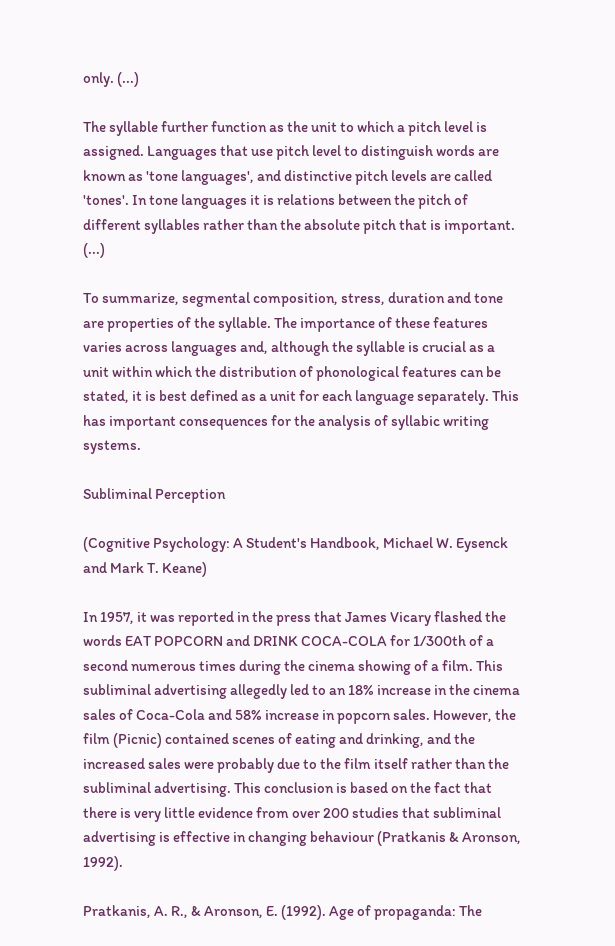only. (...)

The syllable further function as the unit to which a pitch level is assigned. Languages that use pitch level to distinguish words are known as 'tone languages', and distinctive pitch levels are called 'tones'. In tone languages it is relations between the pitch of different syllables rather than the absolute pitch that is important. (...)

To summarize, segmental composition, stress, duration and tone are properties of the syllable. The importance of these features varies across languages and, although the syllable is crucial as a unit within which the distribution of phonological features can be stated, it is best defined as a unit for each language separately. This has important consequences for the analysis of syllabic writing systems.

Subliminal Perception

(Cognitive Psychology: A Student's Handbook, Michael W. Eysenck and Mark T. Keane)

In 1957, it was reported in the press that James Vicary flashed the words EAT POPCORN and DRINK COCA-COLA for 1/300th of a second numerous times during the cinema showing of a film. This subliminal advertising allegedly led to an 18% increase in the cinema sales of Coca-Cola and 58% increase in popcorn sales. However, the film (Picnic) contained scenes of eating and drinking, and the increased sales were probably due to the film itself rather than the subliminal advertising. This conclusion is based on the fact that there is very little evidence from over 200 studies that subliminal advertising is effective in changing behaviour (Pratkanis & Aronson, 1992).

Pratkanis, A. R., & Aronson, E. (1992). Age of propaganda: The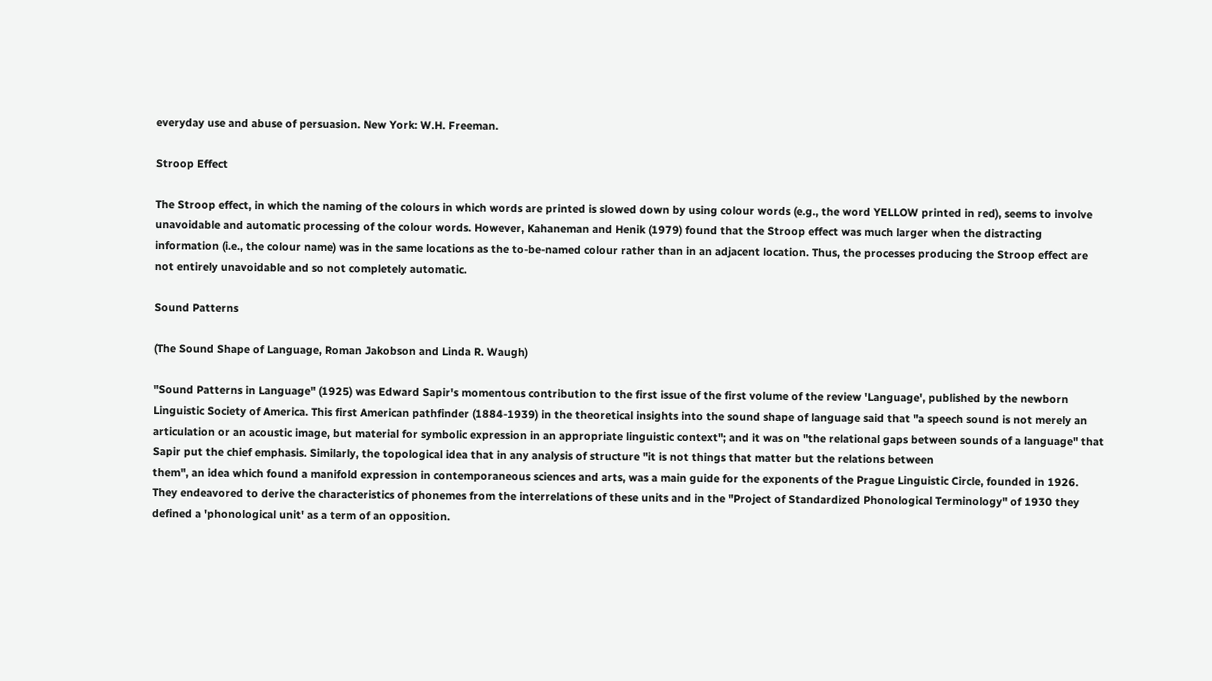everyday use and abuse of persuasion. New York: W.H. Freeman.

Stroop Effect

The Stroop effect, in which the naming of the colours in which words are printed is slowed down by using colour words (e.g., the word YELLOW printed in red), seems to involve unavoidable and automatic processing of the colour words. However, Kahaneman and Henik (1979) found that the Stroop effect was much larger when the distracting information (i.e., the colour name) was in the same locations as the to-be-named colour rather than in an adjacent location. Thus, the processes producing the Stroop effect are not entirely unavoidable and so not completely automatic.

Sound Patterns

(The Sound Shape of Language, Roman Jakobson and Linda R. Waugh)

"Sound Patterns in Language" (1925) was Edward Sapir's momentous contribution to the first issue of the first volume of the review 'Language', published by the newborn Linguistic Society of America. This first American pathfinder (1884-1939) in the theoretical insights into the sound shape of language said that "a speech sound is not merely an articulation or an acoustic image, but material for symbolic expression in an appropriate linguistic context"; and it was on "the relational gaps between sounds of a language" that Sapir put the chief emphasis. Similarly, the topological idea that in any analysis of structure "it is not things that matter but the relations between
them", an idea which found a manifold expression in contemporaneous sciences and arts, was a main guide for the exponents of the Prague Linguistic Circle, founded in 1926. They endeavored to derive the characteristics of phonemes from the interrelations of these units and in the "Project of Standardized Phonological Terminology" of 1930 they defined a 'phonological unit' as a term of an opposition.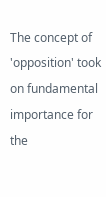The concept of 'opposition' took on fundamental importance for the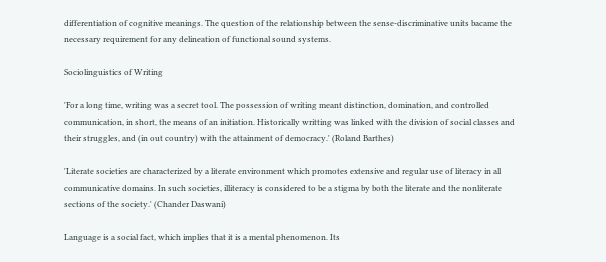differentiation of cognitive meanings. The question of the relationship between the sense-discriminative units bacame the necessary requirement for any delineation of functional sound systems.

Sociolinguistics of Writing

'For a long time, writing was a secret tool. The possession of writing meant distinction, domination, and controlled communication, in short, the means of an initiation. Historically writting was linked with the division of social classes and their struggles, and (in out country) with the attainment of democracy.' (Roland Barthes)

'Literate societies are characterized by a literate environment which promotes extensive and regular use of literacy in all communicative domains. In such societies, illiteracy is considered to be a stigma by both the literate and the nonliterate sections of the society.' (Chander Daswani)

Language is a social fact, which implies that it is a mental phenomenon. Its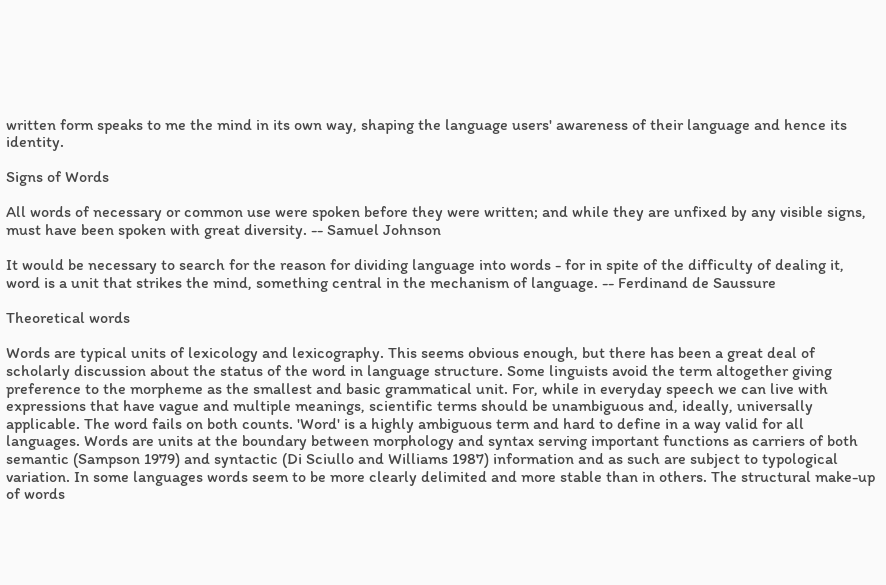written form speaks to me the mind in its own way, shaping the language users' awareness of their language and hence its identity.

Signs of Words

All words of necessary or common use were spoken before they were written; and while they are unfixed by any visible signs, must have been spoken with great diversity. -- Samuel Johnson

It would be necessary to search for the reason for dividing language into words - for in spite of the difficulty of dealing it, word is a unit that strikes the mind, something central in the mechanism of language. -- Ferdinand de Saussure

Theoretical words

Words are typical units of lexicology and lexicography. This seems obvious enough, but there has been a great deal of scholarly discussion about the status of the word in language structure. Some linguists avoid the term altogether giving preference to the morpheme as the smallest and basic grammatical unit. For, while in everyday speech we can live with expressions that have vague and multiple meanings, scientific terms should be unambiguous and, ideally, universally applicable. The word fails on both counts. 'Word' is a highly ambiguous term and hard to define in a way valid for all languages. Words are units at the boundary between morphology and syntax serving important functions as carriers of both semantic (Sampson 1979) and syntactic (Di Sciullo and Williams 1987) information and as such are subject to typological variation. In some languages words seem to be more clearly delimited and more stable than in others. The structural make-up of words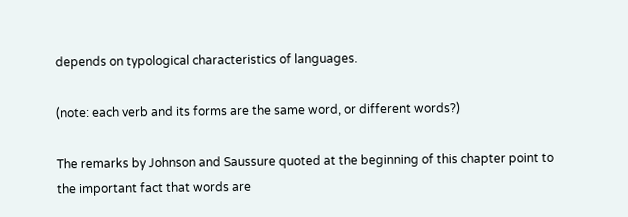depends on typological characteristics of languages.

(note: each verb and its forms are the same word, or different words?)

The remarks by Johnson and Saussure quoted at the beginning of this chapter point to the important fact that words are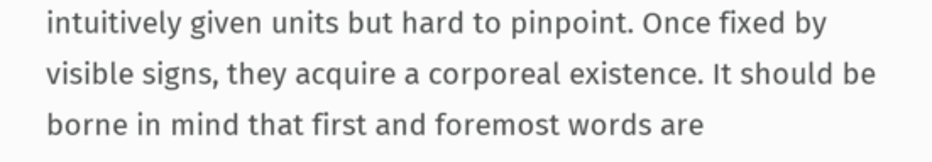intuitively given units but hard to pinpoint. Once fixed by visible signs, they acquire a corporeal existence. It should be borne in mind that first and foremost words are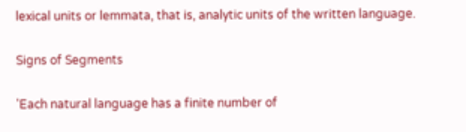lexical units or lemmata, that is, analytic units of the written language.

Signs of Segments

'Each natural language has a finite number of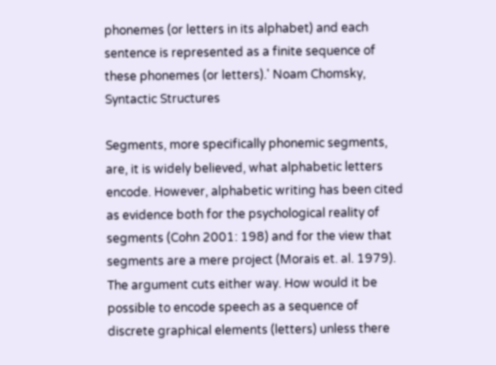phonemes (or letters in its alphabet) and each sentence is represented as a finite sequence of these phonemes (or letters).' Noam Chomsky, Syntactic Structures

Segments, more specifically phonemic segments, are, it is widely believed, what alphabetic letters encode. However, alphabetic writing has been cited as evidence both for the psychological reality of segments (Cohn 2001: 198) and for the view that segments are a mere project (Morais et. al. 1979). The argument cuts either way. How would it be possible to encode speech as a sequence of discrete graphical elements (letters) unless there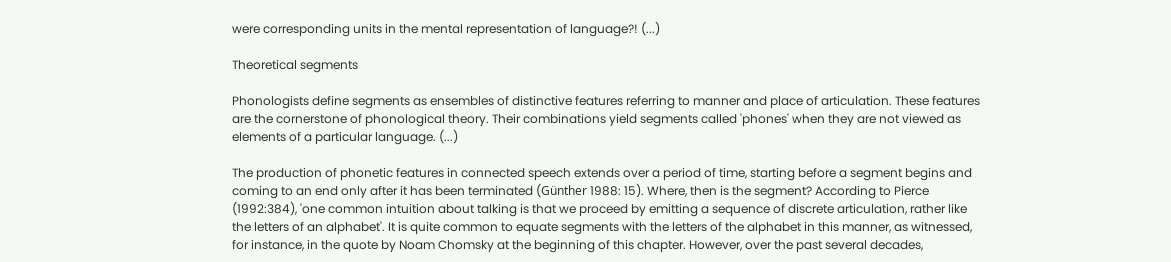were corresponding units in the mental representation of language?! (...)

Theoretical segments

Phonologists define segments as ensembles of distinctive features referring to manner and place of articulation. These features are the cornerstone of phonological theory. Their combinations yield segments called 'phones' when they are not viewed as elements of a particular language. (...)

The production of phonetic features in connected speech extends over a period of time, starting before a segment begins and coming to an end only after it has been terminated (Günther 1988: 15). Where, then is the segment? According to Pierce (1992:384), 'one common intuition about talking is that we proceed by emitting a sequence of discrete articulation, rather like the letters of an alphabet'. It is quite common to equate segments with the letters of the alphabet in this manner, as witnessed, for instance, in the quote by Noam Chomsky at the beginning of this chapter. However, over the past several decades,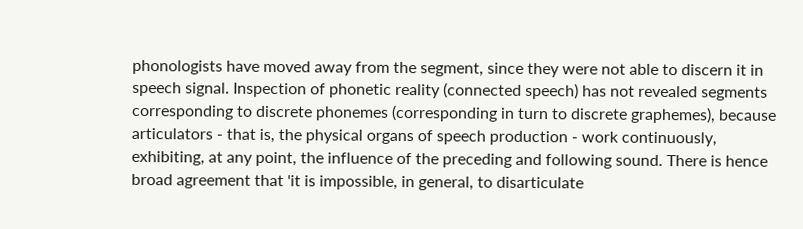phonologists have moved away from the segment, since they were not able to discern it in speech signal. Inspection of phonetic reality (connected speech) has not revealed segments corresponding to discrete phonemes (corresponding in turn to discrete graphemes), because articulators - that is, the physical organs of speech production - work continuously, exhibiting, at any point, the influence of the preceding and following sound. There is hence broad agreement that 'it is impossible, in general, to disarticulate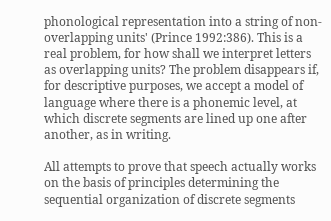phonological representation into a string of non-overlapping units' (Prince 1992:386). This is a real problem, for how shall we interpret letters as overlapping units? The problem disappears if, for descriptive purposes, we accept a model of language where there is a phonemic level, at which discrete segments are lined up one after another, as in writing.

All attempts to prove that speech actually works on the basis of principles determining the sequential organization of discrete segments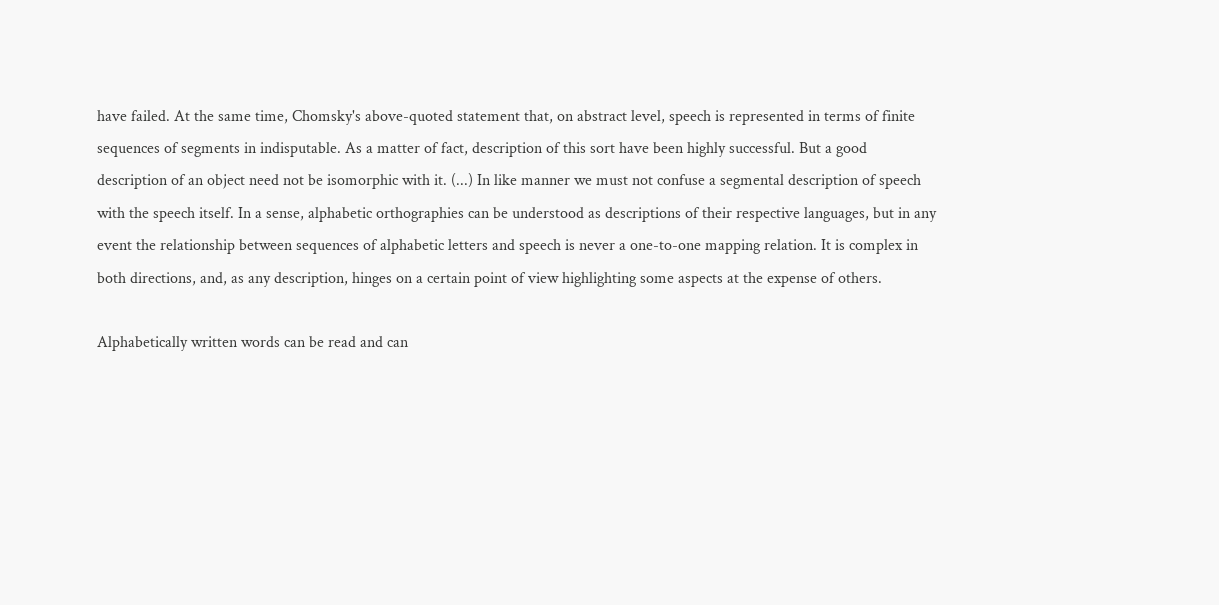have failed. At the same time, Chomsky's above-quoted statement that, on abstract level, speech is represented in terms of finite sequences of segments in indisputable. As a matter of fact, description of this sort have been highly successful. But a good description of an object need not be isomorphic with it. (...) In like manner we must not confuse a segmental description of speech with the speech itself. In a sense, alphabetic orthographies can be understood as descriptions of their respective languages, but in any event the relationship between sequences of alphabetic letters and speech is never a one-to-one mapping relation. It is complex in both directions, and, as any description, hinges on a certain point of view highlighting some aspects at the expense of others.

Alphabetically written words can be read and can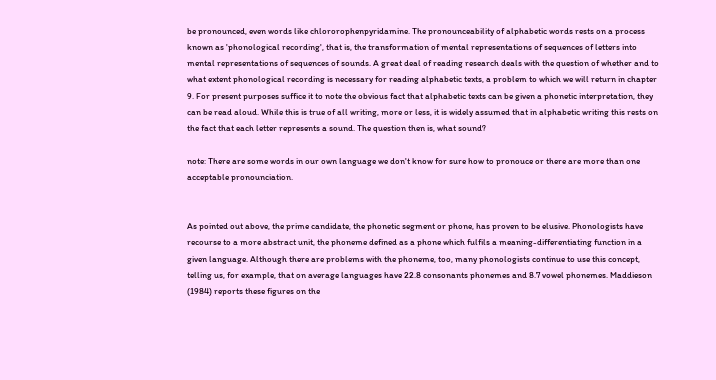be pronounced, even words like chlororophenpyridamine. The pronounceability of alphabetic words rests on a process known as 'phonological recording', that is, the transformation of mental representations of sequences of letters into mental representations of sequences of sounds. A great deal of reading research deals with the question of whether and to what extent phonological recording is necessary for reading alphabetic texts, a problem to which we will return in chapter 9. For present purposes suffice it to note the obvious fact that alphabetic texts can be given a phonetic interpretation, they can be read aloud. While this is true of all writing, more or less, it is widely assumed that in alphabetic writing this rests on the fact that each letter represents a sound. The question then is, what sound?

note: There are some words in our own language we don't know for sure how to pronouce or there are more than one acceptable pronounciation.


As pointed out above, the prime candidate, the phonetic segment or phone, has proven to be elusive. Phonologists have recourse to a more abstract unit, the phoneme defined as a phone which fulfils a meaning-differentiating function in a given language. Although there are problems with the phoneme, too, many phonologists continue to use this concept, telling us, for example, that on average languages have 22.8 consonants phonemes and 8.7 vowel phonemes. Maddieson (1984) reports these figures on the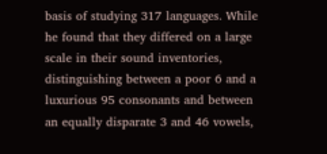basis of studying 317 languages. While he found that they differed on a large scale in their sound inventories, distinguishing between a poor 6 and a luxurious 95 consonants and between an equally disparate 3 and 46 vowels,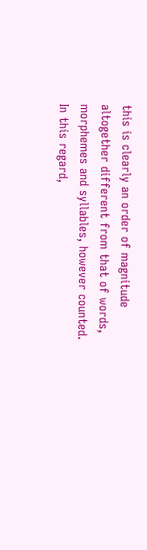this is clearly an order of magnitude altogether different from that of words, morphemes and syllables, however counted. In this regard,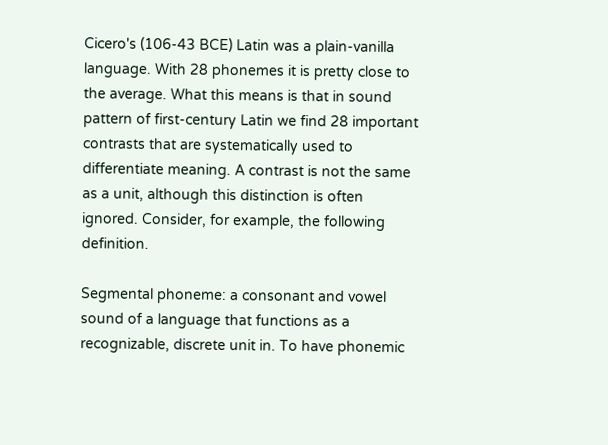Cicero's (106-43 BCE) Latin was a plain-vanilla language. With 28 phonemes it is pretty close to the average. What this means is that in sound pattern of first-century Latin we find 28 important contrasts that are systematically used to differentiate meaning. A contrast is not the same as a unit, although this distinction is often ignored. Consider, for example, the following definition.

Segmental phoneme: a consonant and vowel sound of a language that functions as a recognizable, discrete unit in. To have phonemic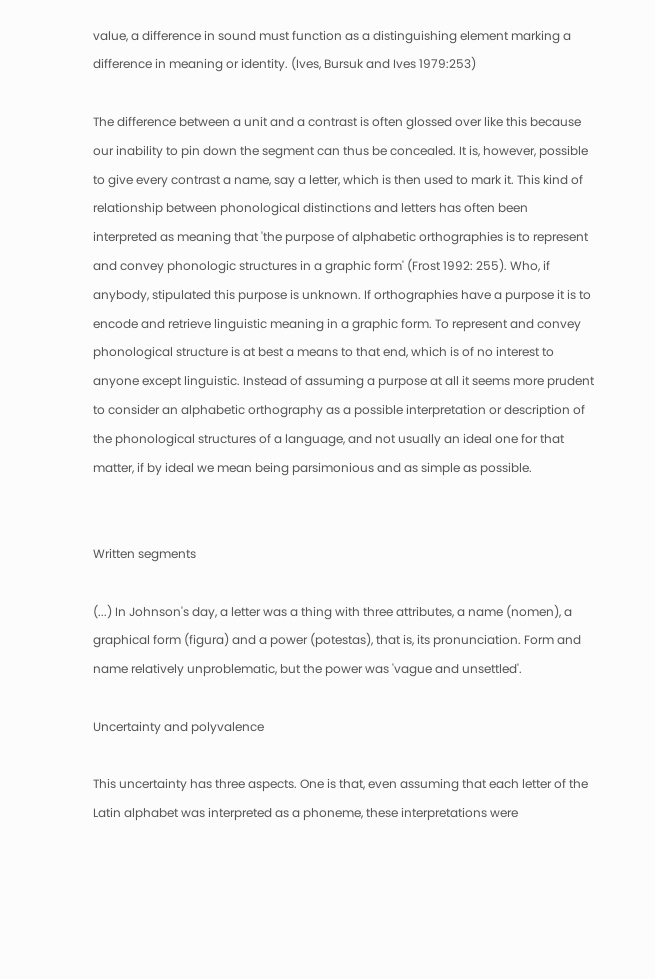value, a difference in sound must function as a distinguishing element marking a difference in meaning or identity. (Ives, Bursuk and Ives 1979:253)

The difference between a unit and a contrast is often glossed over like this because our inability to pin down the segment can thus be concealed. It is, however, possible to give every contrast a name, say a letter, which is then used to mark it. This kind of relationship between phonological distinctions and letters has often been interpreted as meaning that 'the purpose of alphabetic orthographies is to represent and convey phonologic structures in a graphic form' (Frost 1992: 255). Who, if anybody, stipulated this purpose is unknown. If orthographies have a purpose it is to encode and retrieve linguistic meaning in a graphic form. To represent and convey phonological structure is at best a means to that end, which is of no interest to anyone except linguistic. Instead of assuming a purpose at all it seems more prudent to consider an alphabetic orthography as a possible interpretation or description of the phonological structures of a language, and not usually an ideal one for that matter, if by ideal we mean being parsimonious and as simple as possible.


Written segments

(...) In Johnson's day, a letter was a thing with three attributes, a name (nomen), a graphical form (figura) and a power (potestas), that is, its pronunciation. Form and name relatively unproblematic, but the power was 'vague and unsettled'.

Uncertainty and polyvalence

This uncertainty has three aspects. One is that, even assuming that each letter of the Latin alphabet was interpreted as a phoneme, these interpretations were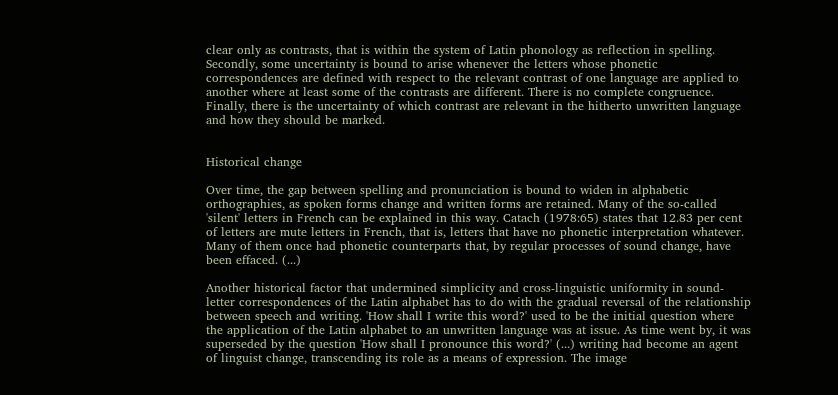clear only as contrasts, that is within the system of Latin phonology as reflection in spelling. Secondly, some uncertainty is bound to arise whenever the letters whose phonetic correspondences are defined with respect to the relevant contrast of one language are applied to another where at least some of the contrasts are different. There is no complete congruence. Finally, there is the uncertainty of which contrast are relevant in the hitherto unwritten language and how they should be marked.


Historical change

Over time, the gap between spelling and pronunciation is bound to widen in alphabetic orthographies, as spoken forms change and written forms are retained. Many of the so-called 'silent' letters in French can be explained in this way. Catach (1978:65) states that 12.83 per cent of letters are mute letters in French, that is, letters that have no phonetic interpretation whatever. Many of them once had phonetic counterparts that, by regular processes of sound change, have been effaced. (...)

Another historical factor that undermined simplicity and cross-linguistic uniformity in sound-letter correspondences of the Latin alphabet has to do with the gradual reversal of the relationship between speech and writing. 'How shall I write this word?' used to be the initial question where the application of the Latin alphabet to an unwritten language was at issue. As time went by, it was superseded by the question 'How shall I pronounce this word?' (...) writing had become an agent of linguist change, transcending its role as a means of expression. The image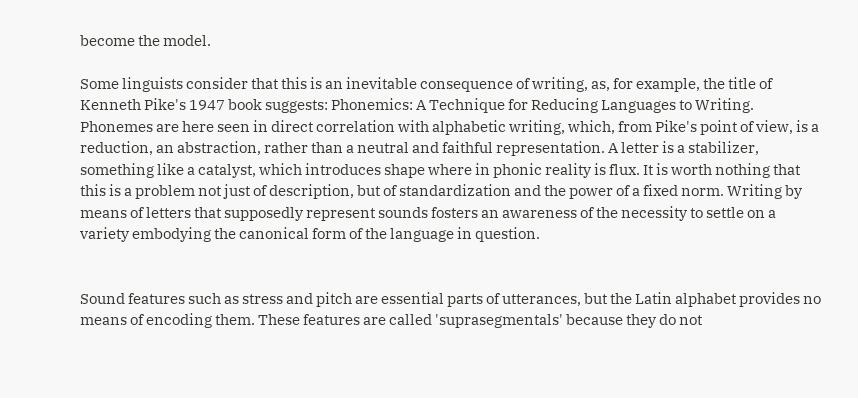become the model.

Some linguists consider that this is an inevitable consequence of writing, as, for example, the title of Kenneth Pike's 1947 book suggests: Phonemics: A Technique for Reducing Languages to Writing. Phonemes are here seen in direct correlation with alphabetic writing, which, from Pike's point of view, is a reduction, an abstraction, rather than a neutral and faithful representation. A letter is a stabilizer, something like a catalyst, which introduces shape where in phonic reality is flux. It is worth nothing that this is a problem not just of description, but of standardization and the power of a fixed norm. Writing by means of letters that supposedly represent sounds fosters an awareness of the necessity to settle on a variety embodying the canonical form of the language in question.


Sound features such as stress and pitch are essential parts of utterances, but the Latin alphabet provides no means of encoding them. These features are called 'suprasegmentals' because they do not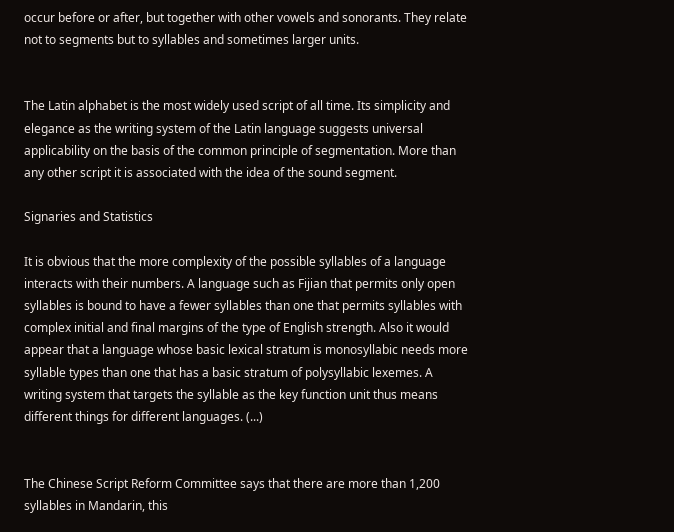occur before or after, but together with other vowels and sonorants. They relate not to segments but to syllables and sometimes larger units.


The Latin alphabet is the most widely used script of all time. Its simplicity and elegance as the writing system of the Latin language suggests universal applicability on the basis of the common principle of segmentation. More than any other script it is associated with the idea of the sound segment.

Signaries and Statistics

It is obvious that the more complexity of the possible syllables of a language interacts with their numbers. A language such as Fijian that permits only open syllables is bound to have a fewer syllables than one that permits syllables with complex initial and final margins of the type of English strength. Also it would appear that a language whose basic lexical stratum is monosyllabic needs more syllable types than one that has a basic stratum of polysyllabic lexemes. A writing system that targets the syllable as the key function unit thus means different things for different languages. (...)


The Chinese Script Reform Committee says that there are more than 1,200 syllables in Mandarin, this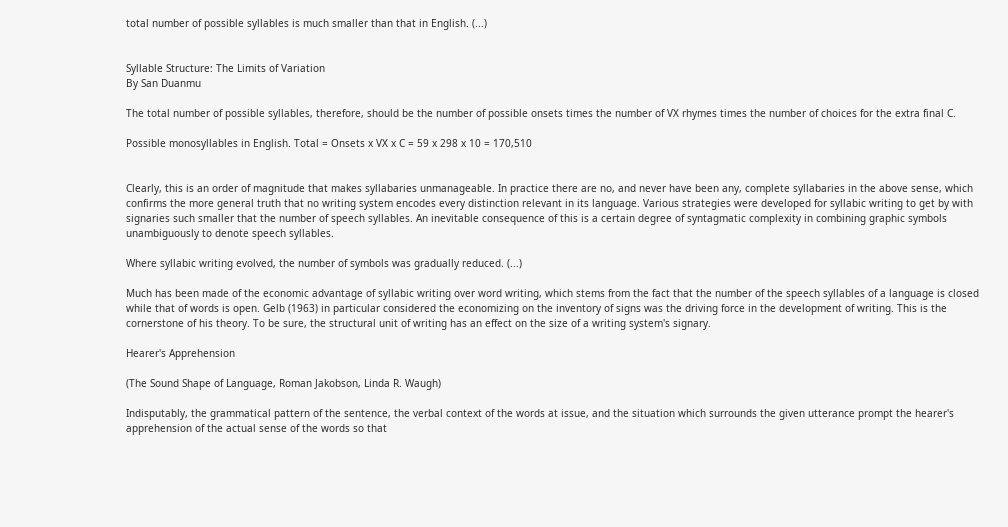total number of possible syllables is much smaller than that in English. (...)


Syllable Structure: The Limits of Variation
By San Duanmu

The total number of possible syllables, therefore, should be the number of possible onsets times the number of VX rhymes times the number of choices for the extra final C.

Possible monosyllables in English. Total = Onsets x VX x C = 59 x 298 x 10 = 170,510


Clearly, this is an order of magnitude that makes syllabaries unmanageable. In practice there are no, and never have been any, complete syllabaries in the above sense, which confirms the more general truth that no writing system encodes every distinction relevant in its language. Various strategies were developed for syllabic writing to get by with signaries such smaller that the number of speech syllables. An inevitable consequence of this is a certain degree of syntagmatic complexity in combining graphic symbols unambiguously to denote speech syllables.

Where syllabic writing evolved, the number of symbols was gradually reduced. (...)

Much has been made of the economic advantage of syllabic writing over word writing, which stems from the fact that the number of the speech syllables of a language is closed while that of words is open. Gelb (1963) in particular considered the economizing on the inventory of signs was the driving force in the development of writing. This is the cornerstone of his theory. To be sure, the structural unit of writing has an effect on the size of a writing system's signary.

Hearer's Apprehension

(The Sound Shape of Language, Roman Jakobson, Linda R. Waugh)

Indisputably, the grammatical pattern of the sentence, the verbal context of the words at issue, and the situation which surrounds the given utterance prompt the hearer's apprehension of the actual sense of the words so that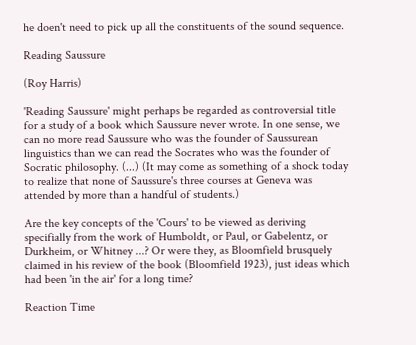he doen't need to pick up all the constituents of the sound sequence.

Reading Saussure

(Roy Harris)

'Reading Saussure' might perhaps be regarded as controversial title for a study of a book which Saussure never wrote. In one sense, we can no more read Saussure who was the founder of Saussurean linguistics than we can read the Socrates who was the founder of Socratic philosophy. (...) (It may come as something of a shock today to realize that none of Saussure's three courses at Geneva was attended by more than a handful of students.)

Are the key concepts of the 'Cours' to be viewed as deriving specifially from the work of Humboldt, or Paul, or Gabelentz, or Durkheim, or Whitney ...? Or were they, as Bloomfield brusquely claimed in his review of the book (Bloomfield 1923), just ideas which had been 'in the air' for a long time?

Reaction Time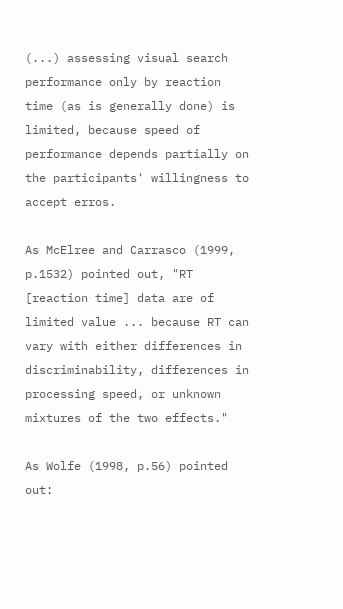(...) assessing visual search performance only by reaction time (as is generally done) is limited, because speed of performance depends partially on the participants' willingness to accept erros.

As McElree and Carrasco (1999, p.1532) pointed out, "RT [reaction time] data are of limited value ... because RT can vary with either differences in discriminability, differences in processing speed, or unknown mixtures of the two effects."

As Wolfe (1998, p.56) pointed out: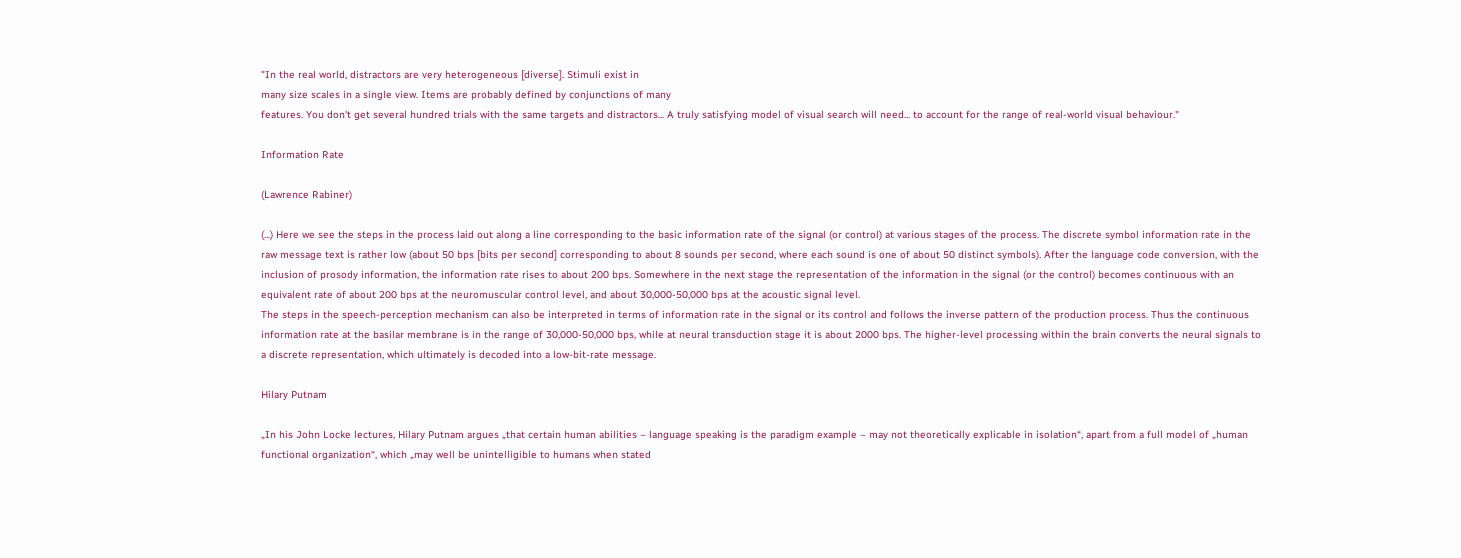"In the real world, distractors are very heterogeneous [diverse]. Stimuli exist in
many size scales in a single view. Items are probably defined by conjunctions of many
features. You don't get several hundred trials with the same targets and distractors... A truly satisfying model of visual search will need... to account for the range of real-world visual behaviour."

Information Rate

(Lawrence Rabiner)

(...) Here we see the steps in the process laid out along a line corresponding to the basic information rate of the signal (or control) at various stages of the process. The discrete symbol information rate in the raw message text is rather low (about 50 bps [bits per second] corresponding to about 8 sounds per second, where each sound is one of about 50 distinct symbols). After the language code conversion, with the inclusion of prosody information, the information rate rises to about 200 bps. Somewhere in the next stage the representation of the information in the signal (or the control) becomes continuous with an equivalent rate of about 200 bps at the neuromuscular control level, and about 30,000-50,000 bps at the acoustic signal level.
The steps in the speech-perception mechanism can also be interpreted in terms of information rate in the signal or its control and follows the inverse pattern of the production process. Thus the continuous information rate at the basilar membrane is in the range of 30,000-50,000 bps, while at neural transduction stage it is about 2000 bps. The higher-level processing within the brain converts the neural signals to a discrete representation, which ultimately is decoded into a low-bit-rate message.

Hilary Putnam

„In his John Locke lectures, Hilary Putnam argues „that certain human abilities – language speaking is the paradigm example – may not theoretically explicable in isolation“, apart from a full model of „human functional organization“, which „may well be unintelligible to humans when stated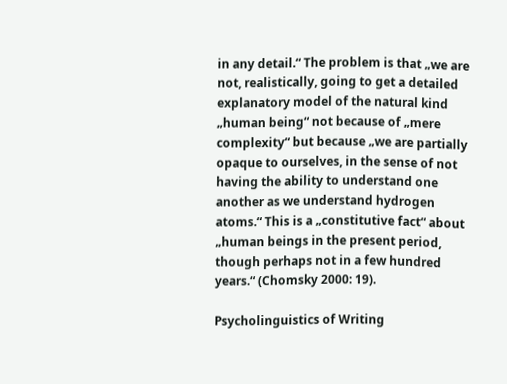in any detail.“ The problem is that „we are not, realistically, going to get a detailed explanatory model of the natural kind „human being“ not because of „mere complexity“ but because „we are partially opaque to ourselves, in the sense of not having the ability to understand one another as we understand hydrogen atoms.“ This is a „constitutive fact“ about „human beings in the present period, though perhaps not in a few hundred years.“ (Chomsky 2000: 19).

Psycholinguistics of Writing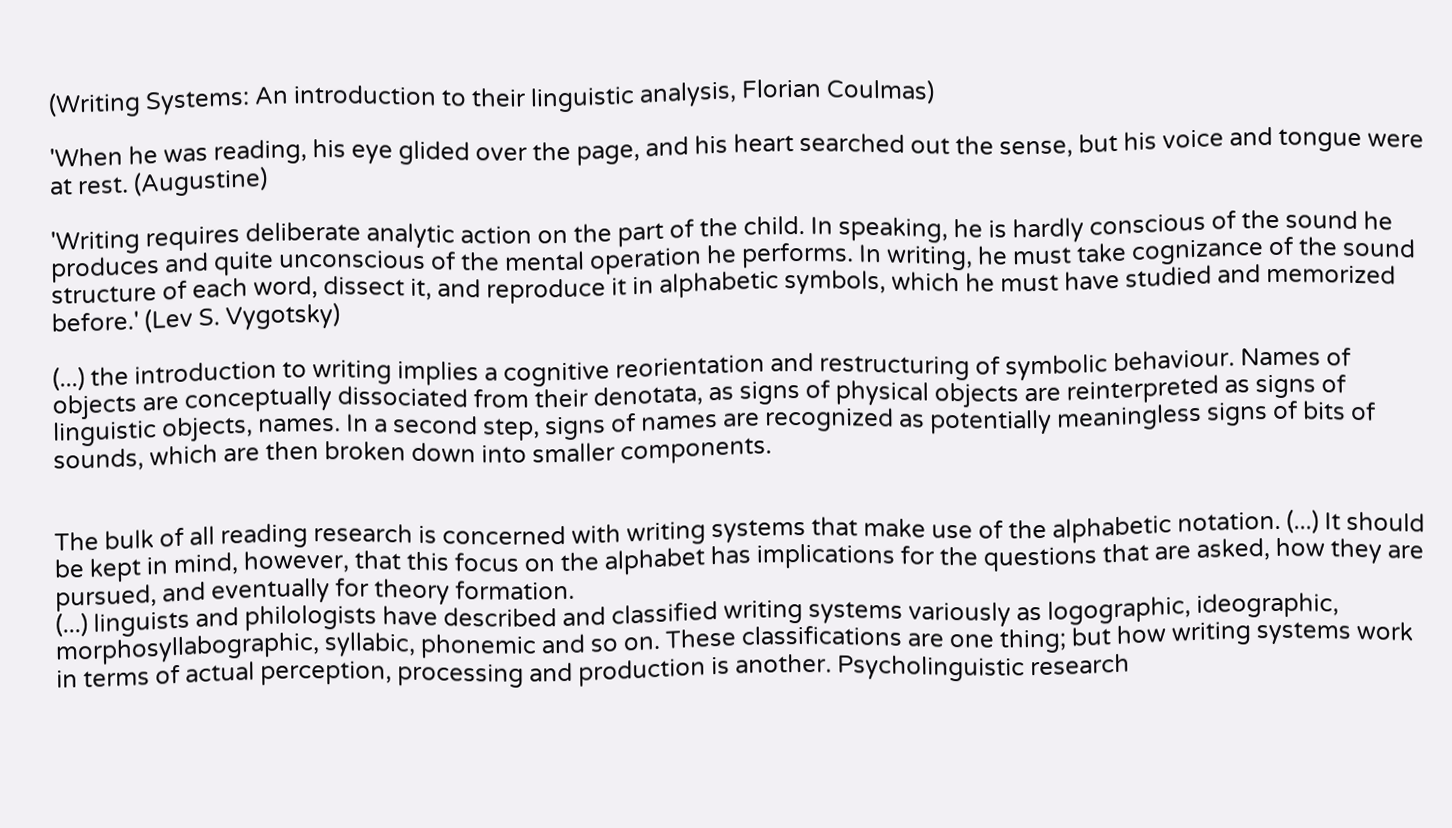(Writing Systems: An introduction to their linguistic analysis, Florian Coulmas)

'When he was reading, his eye glided over the page, and his heart searched out the sense, but his voice and tongue were at rest. (Augustine)

'Writing requires deliberate analytic action on the part of the child. In speaking, he is hardly conscious of the sound he produces and quite unconscious of the mental operation he performs. In writing, he must take cognizance of the sound structure of each word, dissect it, and reproduce it in alphabetic symbols, which he must have studied and memorized before.' (Lev S. Vygotsky)

(...) the introduction to writing implies a cognitive reorientation and restructuring of symbolic behaviour. Names of objects are conceptually dissociated from their denotata, as signs of physical objects are reinterpreted as signs of linguistic objects, names. In a second step, signs of names are recognized as potentially meaningless signs of bits of sounds, which are then broken down into smaller components.


The bulk of all reading research is concerned with writing systems that make use of the alphabetic notation. (...) It should be kept in mind, however, that this focus on the alphabet has implications for the questions that are asked, how they are pursued, and eventually for theory formation.
(...) linguists and philologists have described and classified writing systems variously as logographic, ideographic, morphosyllabographic, syllabic, phonemic and so on. These classifications are one thing; but how writing systems work in terms of actual perception, processing and production is another. Psycholinguistic research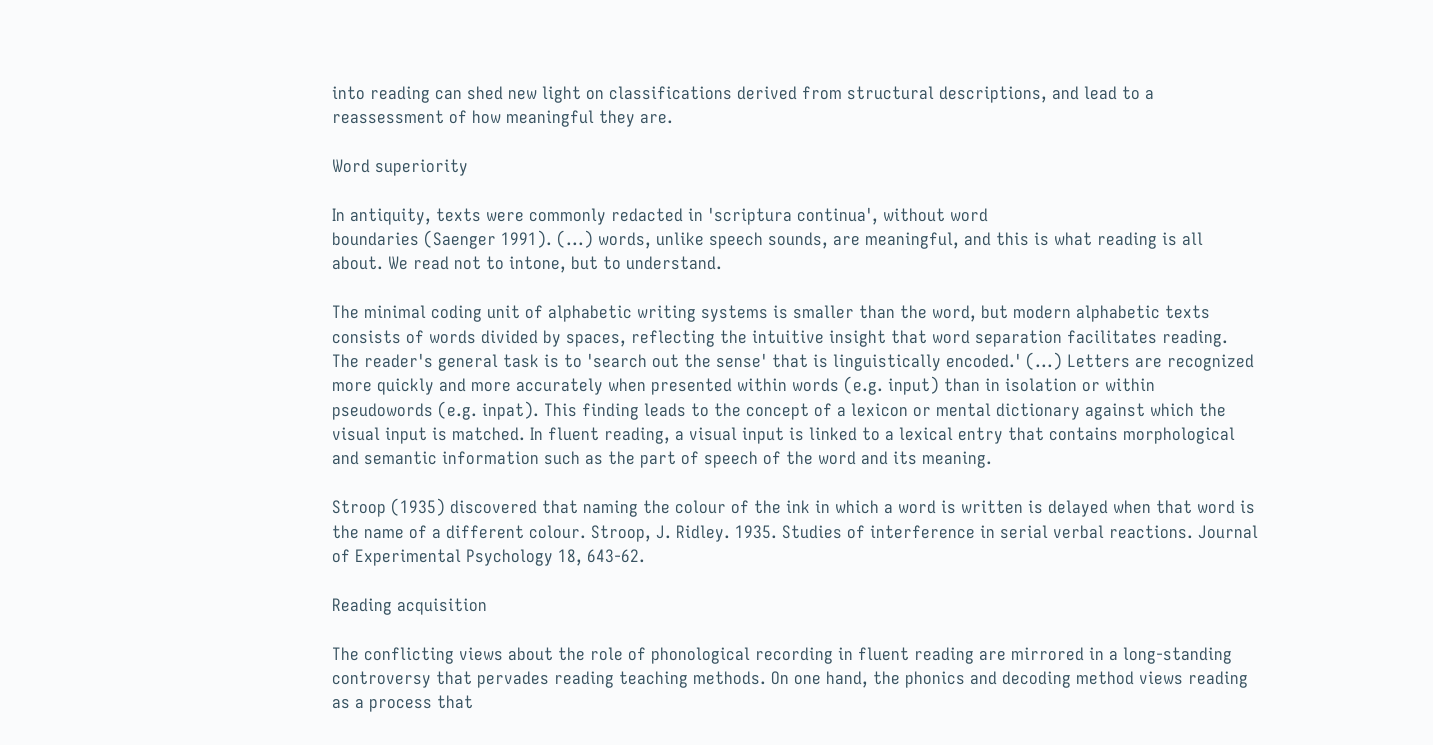into reading can shed new light on classifications derived from structural descriptions, and lead to a reassessment of how meaningful they are.

Word superiority

In antiquity, texts were commonly redacted in 'scriptura continua', without word
boundaries (Saenger 1991). (...) words, unlike speech sounds, are meaningful, and this is what reading is all about. We read not to intone, but to understand.

The minimal coding unit of alphabetic writing systems is smaller than the word, but modern alphabetic texts consists of words divided by spaces, reflecting the intuitive insight that word separation facilitates reading. The reader's general task is to 'search out the sense' that is linguistically encoded.' (...) Letters are recognized more quickly and more accurately when presented within words (e.g. input) than in isolation or within pseudowords (e.g. inpat). This finding leads to the concept of a lexicon or mental dictionary against which the visual input is matched. In fluent reading, a visual input is linked to a lexical entry that contains morphological and semantic information such as the part of speech of the word and its meaning.

Stroop (1935) discovered that naming the colour of the ink in which a word is written is delayed when that word is the name of a different colour. Stroop, J. Ridley. 1935. Studies of interference in serial verbal reactions. Journal of Experimental Psychology 18, 643-62.

Reading acquisition

The conflicting views about the role of phonological recording in fluent reading are mirrored in a long-standing controversy that pervades reading teaching methods. On one hand, the phonics and decoding method views reading as a process that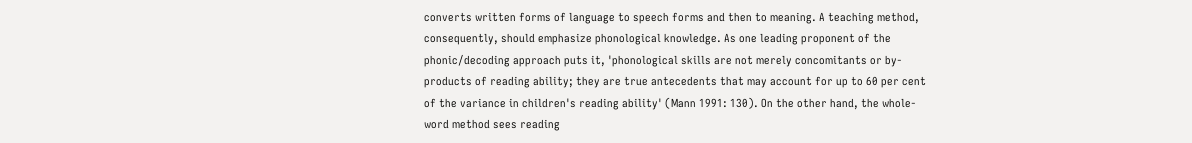converts written forms of language to speech forms and then to meaning. A teaching method, consequently, should emphasize phonological knowledge. As one leading proponent of the phonic/decoding approach puts it, 'phonological skills are not merely concomitants or by-products of reading ability; they are true antecedents that may account for up to 60 per cent of the variance in children's reading ability' (Mann 1991: 130). On the other hand, the whole-word method sees reading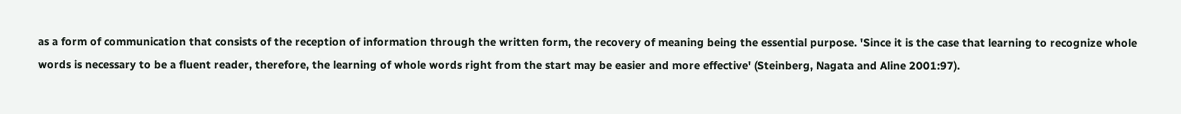as a form of communication that consists of the reception of information through the written form, the recovery of meaning being the essential purpose. 'Since it is the case that learning to recognize whole words is necessary to be a fluent reader, therefore, the learning of whole words right from the start may be easier and more effective' (Steinberg, Nagata and Aline 2001:97).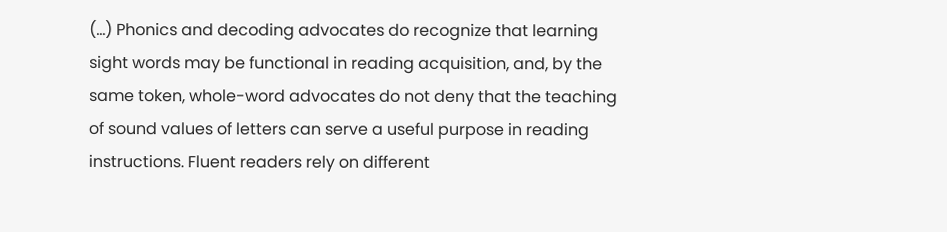(...) Phonics and decoding advocates do recognize that learning sight words may be functional in reading acquisition, and, by the same token, whole-word advocates do not deny that the teaching of sound values of letters can serve a useful purpose in reading instructions. Fluent readers rely on different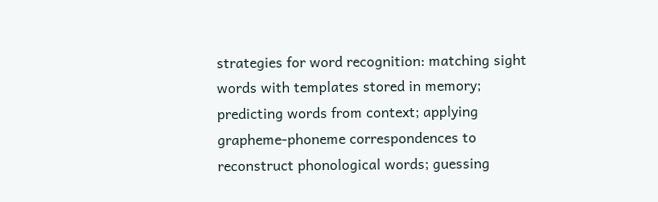strategies for word recognition: matching sight words with templates stored in memory; predicting words from context; applying grapheme-phoneme correspondences to reconstruct phonological words; guessing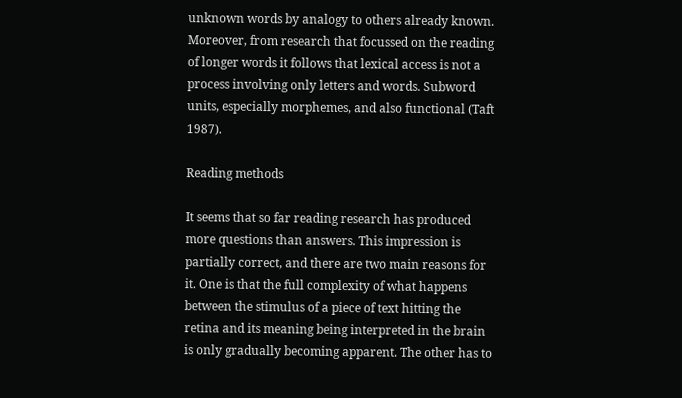unknown words by analogy to others already known. Moreover, from research that focussed on the reading of longer words it follows that lexical access is not a process involving only letters and words. Subword units, especially morphemes, and also functional (Taft 1987).

Reading methods

It seems that so far reading research has produced more questions than answers. This impression is partially correct, and there are two main reasons for it. One is that the full complexity of what happens between the stimulus of a piece of text hitting the retina and its meaning being interpreted in the brain is only gradually becoming apparent. The other has to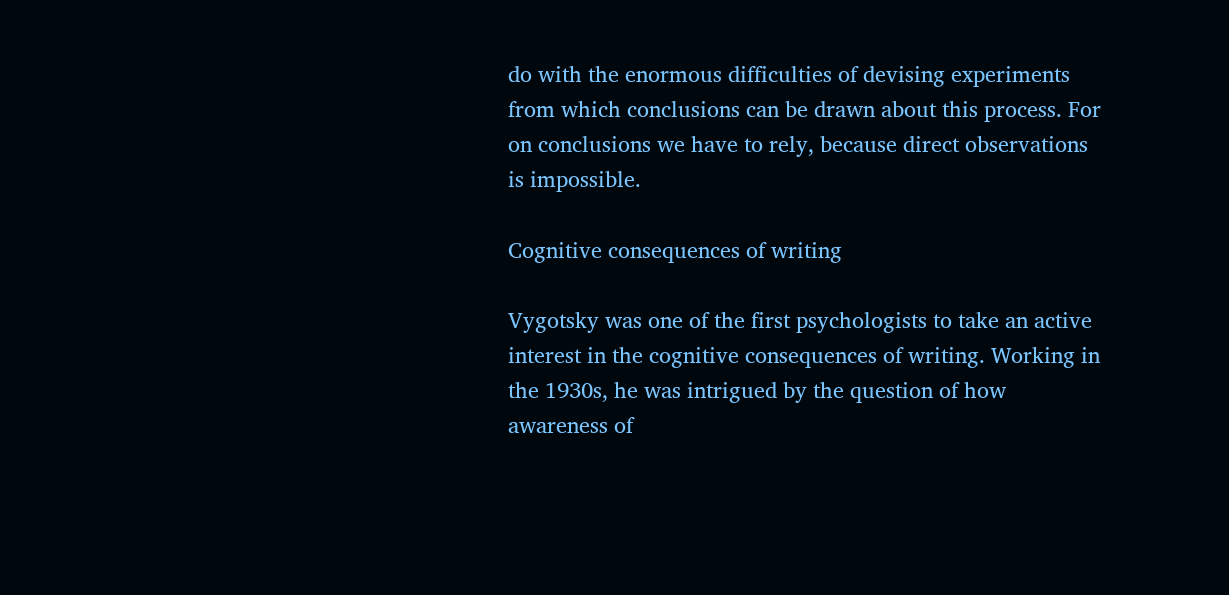do with the enormous difficulties of devising experiments from which conclusions can be drawn about this process. For on conclusions we have to rely, because direct observations is impossible.

Cognitive consequences of writing

Vygotsky was one of the first psychologists to take an active interest in the cognitive consequences of writing. Working in the 1930s, he was intrigued by the question of how awareness of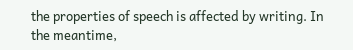the properties of speech is affected by writing. In the meantime,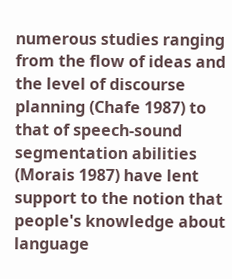numerous studies ranging from the flow of ideas and the level of discourse planning (Chafe 1987) to that of speech-sound segmentation abilities (Morais 1987) have lent support to the notion that people's knowledge about language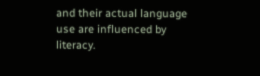and their actual language use are influenced by literacy.